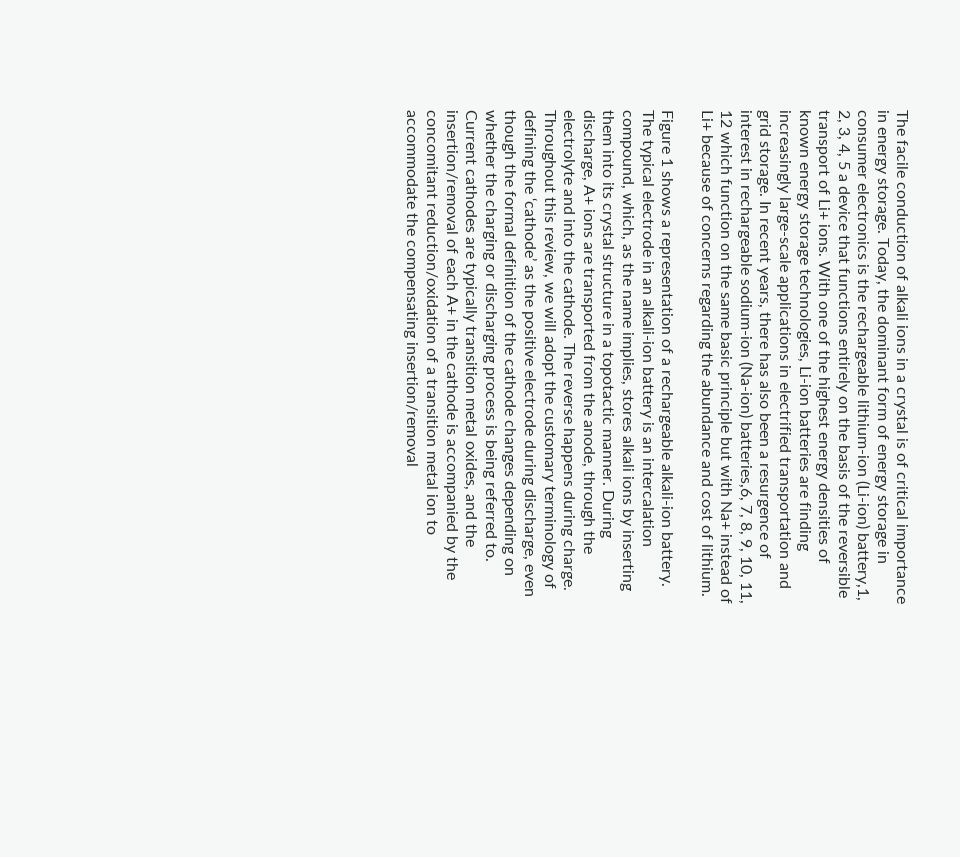The facile conduction of alkali ions in a crystal is of critical importance in energy storage. Today, the dominant form of energy storage in consumer electronics is the rechargeable lithium-ion (Li-ion) battery,1, 2, 3, 4, 5 a device that functions entirely on the basis of the reversible transport of Li+ ions. With one of the highest energy densities of known energy storage technologies, Li-ion batteries are finding increasingly large-scale applications in electrified transportation and grid storage. In recent years, there has also been a resurgence of interest in rechargeable sodium-ion (Na-ion) batteries,6, 7, 8, 9, 10, 11, 12 which function on the same basic principle but with Na+ instead of Li+ because of concerns regarding the abundance and cost of lithium.

Figure 1 shows a representation of a rechargeable alkali-ion battery. The typical electrode in an alkali-ion battery is an intercalation compound, which, as the name implies, stores alkali ions by inserting them into its crystal structure in a topotactic manner. During discharge, A+ ions are transported from the anode, through the electrolyte and into the cathode. The reverse happens during charge. Throughout this review, we will adopt the customary terminology of defining the ‘cathode’ as the positive electrode during discharge, even though the formal definition of the cathode changes depending on whether the charging or discharging process is being referred to. Current cathodes are typically transition metal oxides, and the insertion/removal of each A+ in the cathode is accompanied by the concomitant reduction/oxidation of a transition metal ion to accommodate the compensating insertion/removal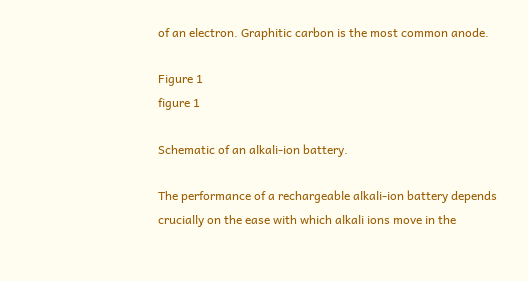of an electron. Graphitic carbon is the most common anode.

Figure 1
figure 1

Schematic of an alkali-ion battery.

The performance of a rechargeable alkali-ion battery depends crucially on the ease with which alkali ions move in the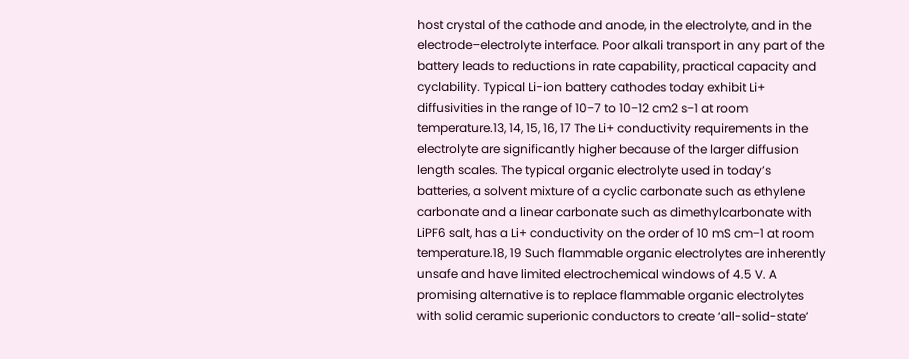host crystal of the cathode and anode, in the electrolyte, and in the electrode–electrolyte interface. Poor alkali transport in any part of the battery leads to reductions in rate capability, practical capacity and cyclability. Typical Li-ion battery cathodes today exhibit Li+ diffusivities in the range of 10−7 to 10−12 cm2 s−1 at room temperature.13, 14, 15, 16, 17 The Li+ conductivity requirements in the electrolyte are significantly higher because of the larger diffusion length scales. The typical organic electrolyte used in today’s batteries, a solvent mixture of a cyclic carbonate such as ethylene carbonate and a linear carbonate such as dimethylcarbonate with LiPF6 salt, has a Li+ conductivity on the order of 10 mS cm−1 at room temperature.18, 19 Such flammable organic electrolytes are inherently unsafe and have limited electrochemical windows of 4.5 V. A promising alternative is to replace flammable organic electrolytes with solid ceramic superionic conductors to create ‘all-solid-state’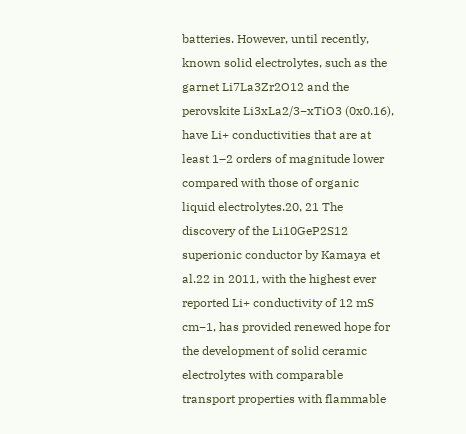batteries. However, until recently, known solid electrolytes, such as the garnet Li7La3Zr2O12 and the perovskite Li3xLa2/3−xTiO3 (0x0.16), have Li+ conductivities that are at least 1–2 orders of magnitude lower compared with those of organic liquid electrolytes.20, 21 The discovery of the Li10GeP2S12 superionic conductor by Kamaya et al.22 in 2011, with the highest ever reported Li+ conductivity of 12 mS cm−1, has provided renewed hope for the development of solid ceramic electrolytes with comparable transport properties with flammable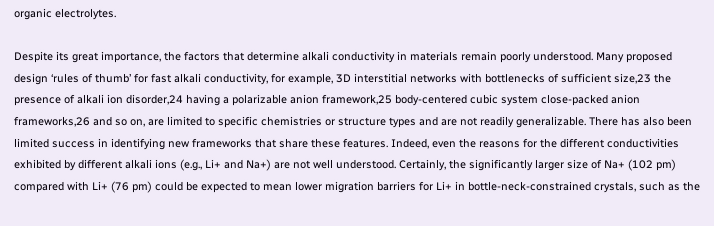organic electrolytes.

Despite its great importance, the factors that determine alkali conductivity in materials remain poorly understood. Many proposed design ‘rules of thumb’ for fast alkali conductivity, for example, 3D interstitial networks with bottlenecks of sufficient size,23 the presence of alkali ion disorder,24 having a polarizable anion framework,25 body-centered cubic system close-packed anion frameworks,26 and so on, are limited to specific chemistries or structure types and are not readily generalizable. There has also been limited success in identifying new frameworks that share these features. Indeed, even the reasons for the different conductivities exhibited by different alkali ions (e.g., Li+ and Na+) are not well understood. Certainly, the significantly larger size of Na+ (102 pm) compared with Li+ (76 pm) could be expected to mean lower migration barriers for Li+ in bottle-neck-constrained crystals, such as the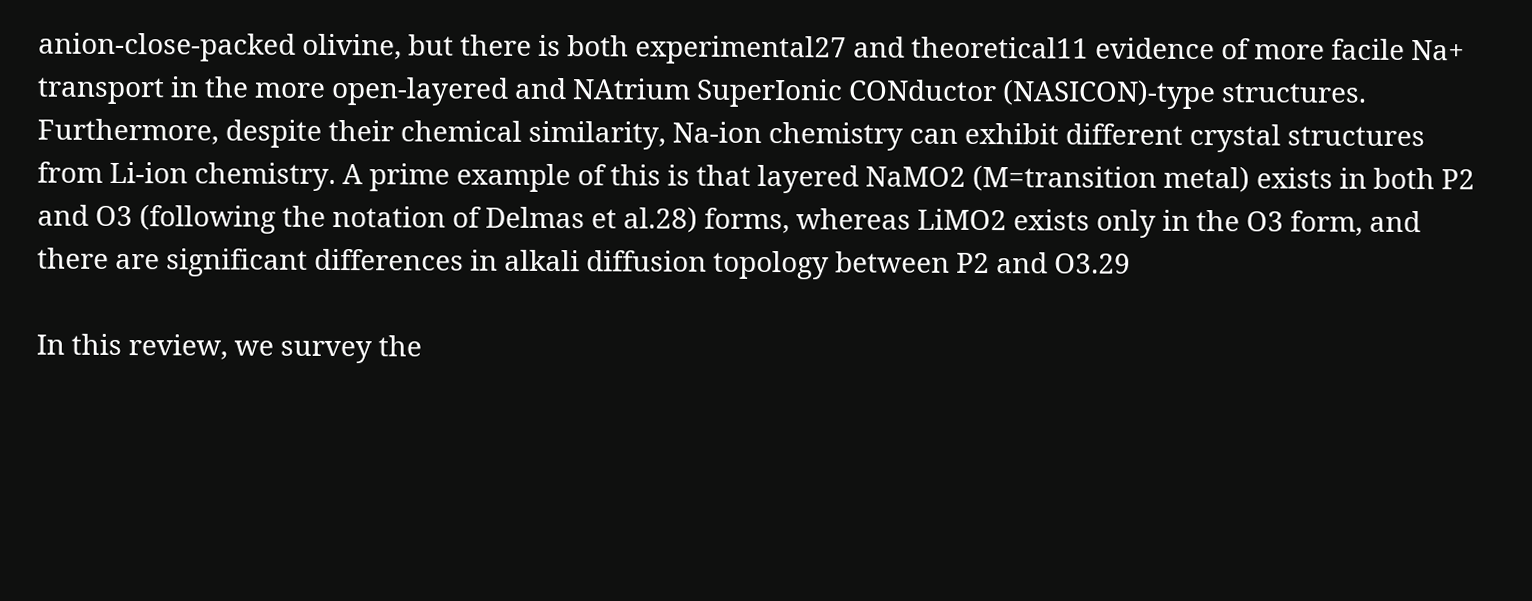anion-close-packed olivine, but there is both experimental27 and theoretical11 evidence of more facile Na+ transport in the more open-layered and NAtrium SuperIonic CONductor (NASICON)-type structures. Furthermore, despite their chemical similarity, Na-ion chemistry can exhibit different crystal structures from Li-ion chemistry. A prime example of this is that layered NaMO2 (M=transition metal) exists in both P2 and O3 (following the notation of Delmas et al.28) forms, whereas LiMO2 exists only in the O3 form, and there are significant differences in alkali diffusion topology between P2 and O3.29

In this review, we survey the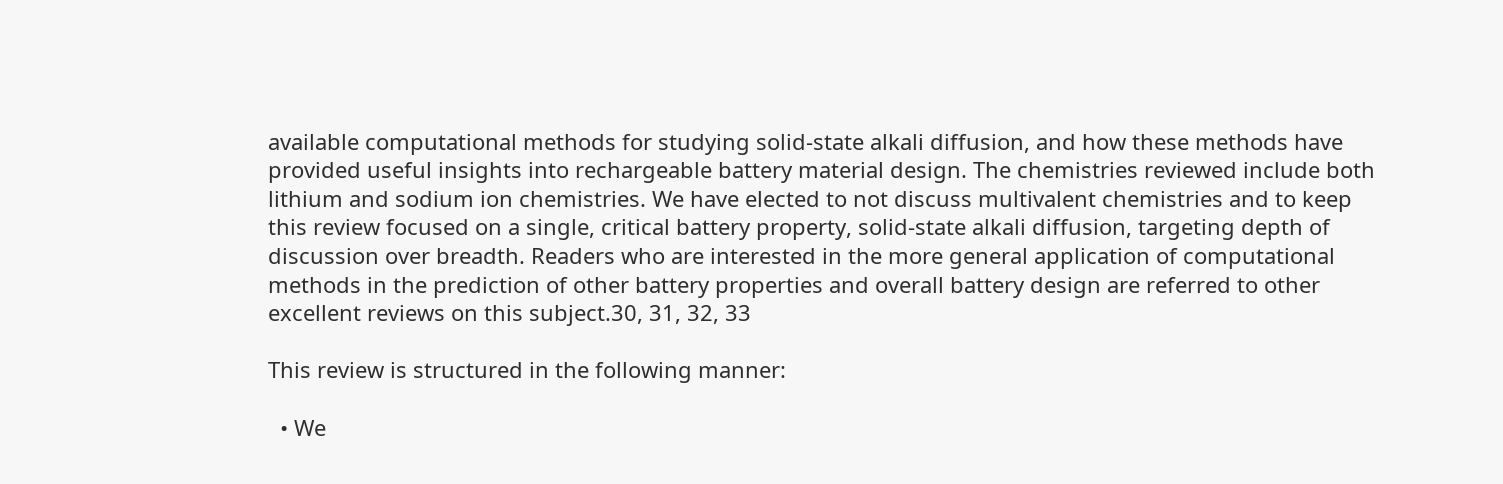available computational methods for studying solid-state alkali diffusion, and how these methods have provided useful insights into rechargeable battery material design. The chemistries reviewed include both lithium and sodium ion chemistries. We have elected to not discuss multivalent chemistries and to keep this review focused on a single, critical battery property, solid-state alkali diffusion, targeting depth of discussion over breadth. Readers who are interested in the more general application of computational methods in the prediction of other battery properties and overall battery design are referred to other excellent reviews on this subject.30, 31, 32, 33

This review is structured in the following manner:

  • We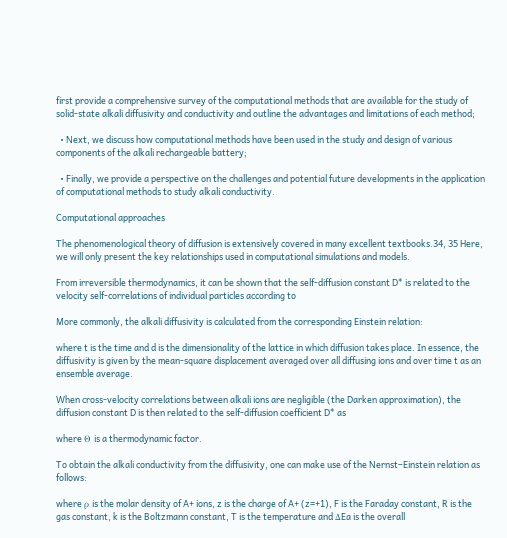first provide a comprehensive survey of the computational methods that are available for the study of solid-state alkali diffusivity and conductivity and outline the advantages and limitations of each method;

  • Next, we discuss how computational methods have been used in the study and design of various components of the alkali rechargeable battery;

  • Finally, we provide a perspective on the challenges and potential future developments in the application of computational methods to study alkali conductivity.

Computational approaches

The phenomenological theory of diffusion is extensively covered in many excellent textbooks.34, 35 Here, we will only present the key relationships used in computational simulations and models.

From irreversible thermodynamics, it can be shown that the self-diffusion constant D* is related to the velocity self-correlations of individual particles according to

More commonly, the alkali diffusivity is calculated from the corresponding Einstein relation:

where t is the time and d is the dimensionality of the lattice in which diffusion takes place. In essence, the diffusivity is given by the mean-square displacement averaged over all diffusing ions and over time t as an ensemble average.

When cross-velocity correlations between alkali ions are negligible (the Darken approximation), the diffusion constant D is then related to the self-diffusion coefficient D* as

where Θ is a thermodynamic factor.

To obtain the alkali conductivity from the diffusivity, one can make use of the Nernst–Einstein relation as follows:

where ρ is the molar density of A+ ions, z is the charge of A+ (z=+1), F is the Faraday constant, R is the gas constant, k is the Boltzmann constant, T is the temperature and ΔEa is the overall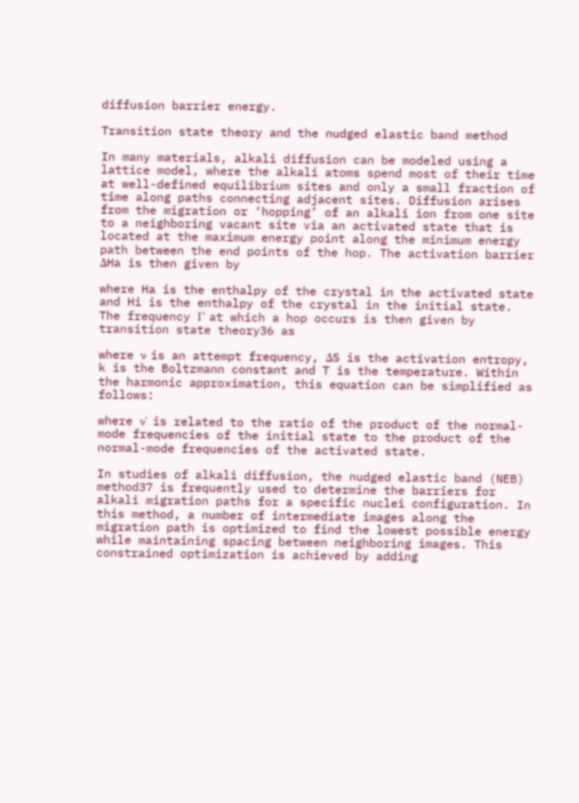diffusion barrier energy.

Transition state theory and the nudged elastic band method

In many materials, alkali diffusion can be modeled using a lattice model, where the alkali atoms spend most of their time at well-defined equilibrium sites and only a small fraction of time along paths connecting adjacent sites. Diffusion arises from the migration or ‘hopping’ of an alkali ion from one site to a neighboring vacant site via an activated state that is located at the maximum energy point along the minimum energy path between the end points of the hop. The activation barrier ΔHa is then given by

where Ha is the enthalpy of the crystal in the activated state and Hi is the enthalpy of the crystal in the initial state. The frequency Γ at which a hop occurs is then given by transition state theory36 as

where ν is an attempt frequency, ΔS is the activation entropy, k is the Boltzmann constant and T is the temperature. Within the harmonic approximation, this equation can be simplified as follows:

where ν′ is related to the ratio of the product of the normal-mode frequencies of the initial state to the product of the normal-mode frequencies of the activated state.

In studies of alkali diffusion, the nudged elastic band (NEB) method37 is frequently used to determine the barriers for alkali migration paths for a specific nuclei configuration. In this method, a number of intermediate images along the migration path is optimized to find the lowest possible energy while maintaining spacing between neighboring images. This constrained optimization is achieved by adding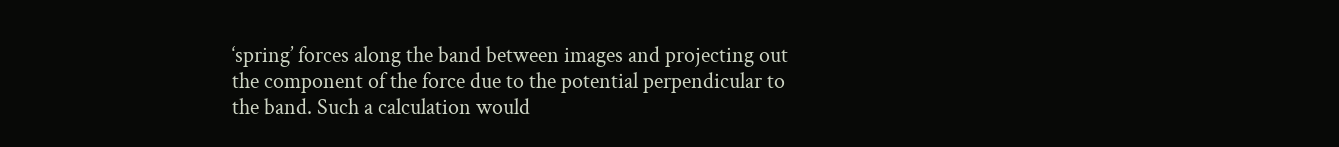‘spring’ forces along the band between images and projecting out the component of the force due to the potential perpendicular to the band. Such a calculation would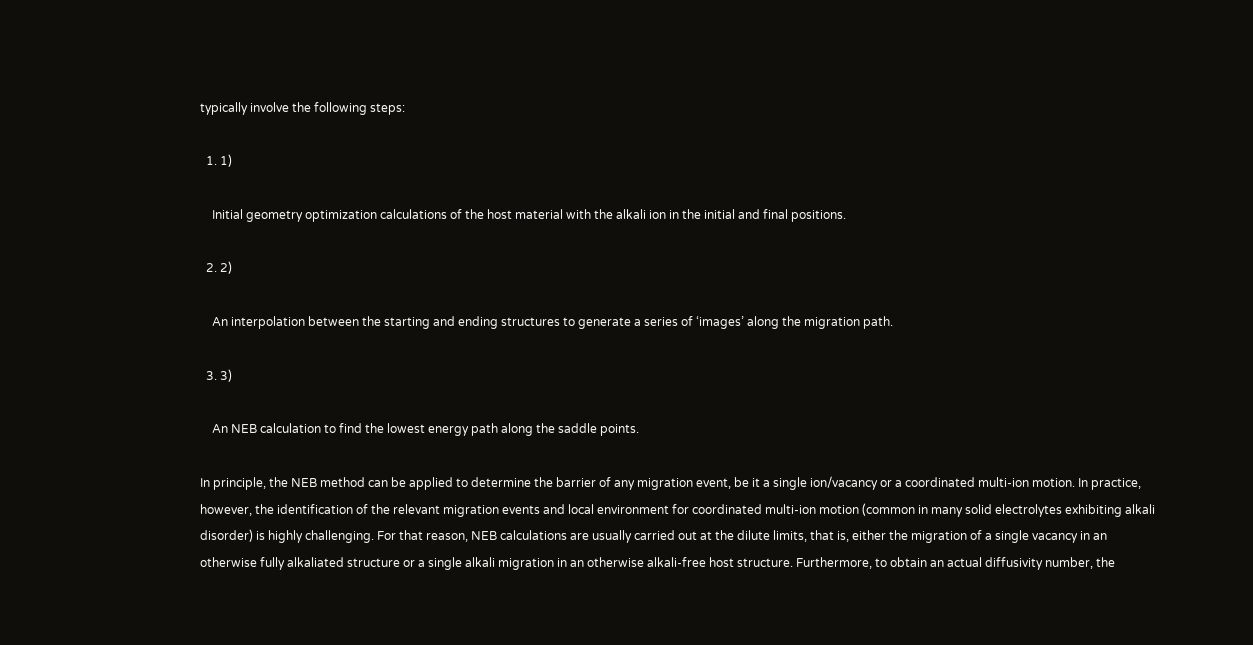typically involve the following steps:

  1. 1)

    Initial geometry optimization calculations of the host material with the alkali ion in the initial and final positions.

  2. 2)

    An interpolation between the starting and ending structures to generate a series of ‘images’ along the migration path.

  3. 3)

    An NEB calculation to find the lowest energy path along the saddle points.

In principle, the NEB method can be applied to determine the barrier of any migration event, be it a single ion/vacancy or a coordinated multi-ion motion. In practice, however, the identification of the relevant migration events and local environment for coordinated multi-ion motion (common in many solid electrolytes exhibiting alkali disorder) is highly challenging. For that reason, NEB calculations are usually carried out at the dilute limits, that is, either the migration of a single vacancy in an otherwise fully alkaliated structure or a single alkali migration in an otherwise alkali-free host structure. Furthermore, to obtain an actual diffusivity number, the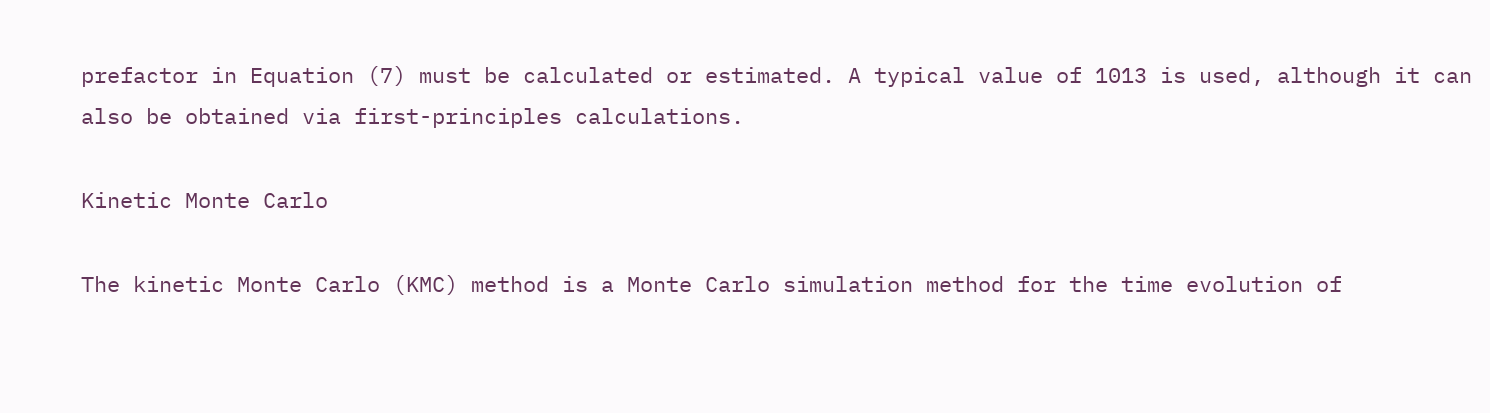prefactor in Equation (7) must be calculated or estimated. A typical value of 1013 is used, although it can also be obtained via first-principles calculations.

Kinetic Monte Carlo

The kinetic Monte Carlo (KMC) method is a Monte Carlo simulation method for the time evolution of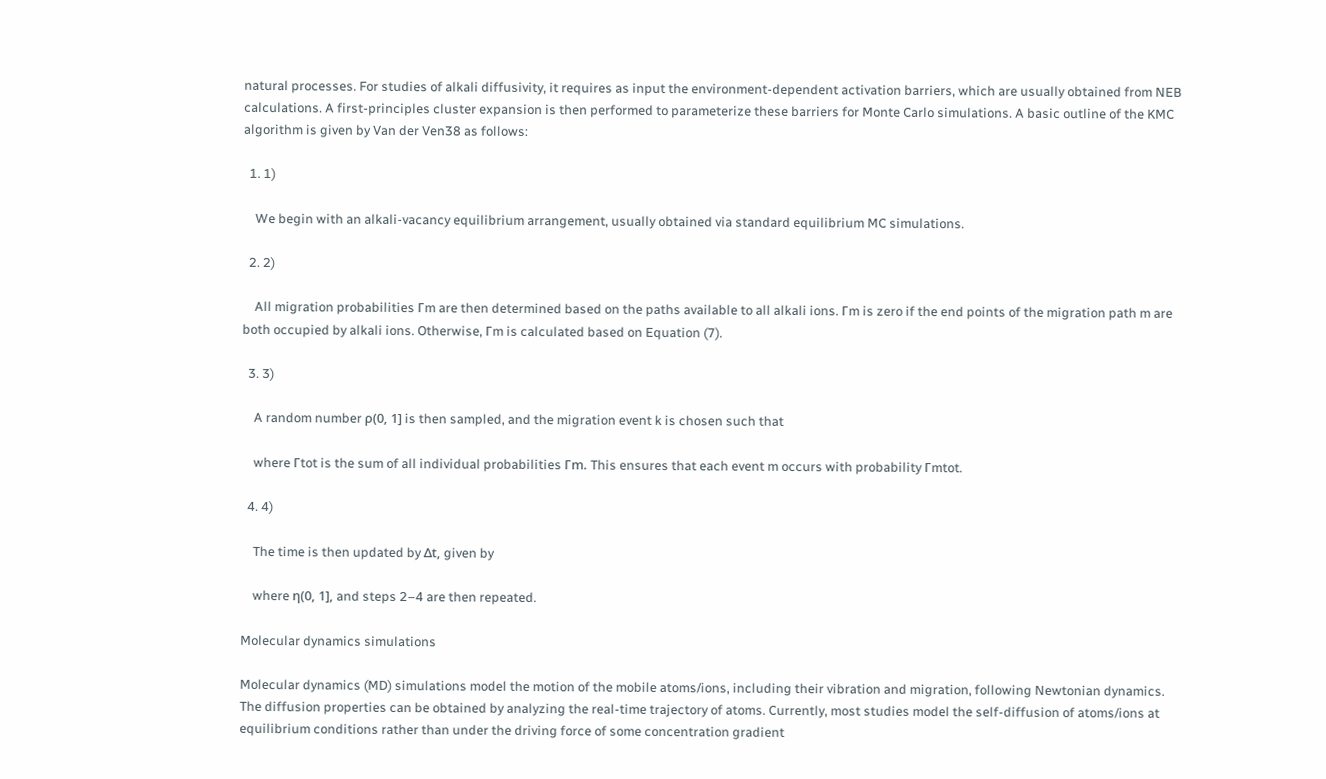natural processes. For studies of alkali diffusivity, it requires as input the environment-dependent activation barriers, which are usually obtained from NEB calculations. A first-principles cluster expansion is then performed to parameterize these barriers for Monte Carlo simulations. A basic outline of the KMC algorithm is given by Van der Ven38 as follows:

  1. 1)

    We begin with an alkali-vacancy equilibrium arrangement, usually obtained via standard equilibrium MC simulations.

  2. 2)

    All migration probabilities Γm are then determined based on the paths available to all alkali ions. Γm is zero if the end points of the migration path m are both occupied by alkali ions. Otherwise, Γm is calculated based on Equation (7).

  3. 3)

    A random number ρ(0, 1] is then sampled, and the migration event k is chosen such that

    where Γtot is the sum of all individual probabilities Γm. This ensures that each event m occurs with probability Γmtot.

  4. 4)

    The time is then updated by Δt, given by

    where η(0, 1], and steps 2–4 are then repeated.

Molecular dynamics simulations

Molecular dynamics (MD) simulations model the motion of the mobile atoms/ions, including their vibration and migration, following Newtonian dynamics. The diffusion properties can be obtained by analyzing the real-time trajectory of atoms. Currently, most studies model the self-diffusion of atoms/ions at equilibrium conditions rather than under the driving force of some concentration gradient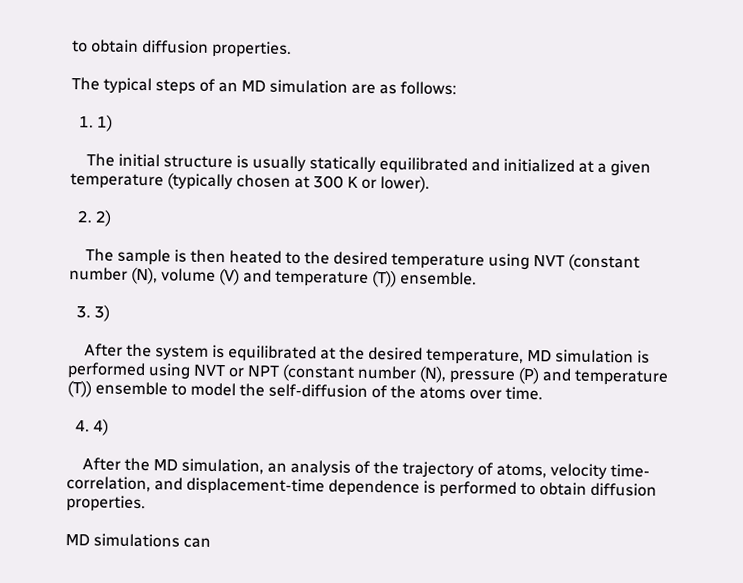to obtain diffusion properties.

The typical steps of an MD simulation are as follows:

  1. 1)

    The initial structure is usually statically equilibrated and initialized at a given temperature (typically chosen at 300 K or lower).

  2. 2)

    The sample is then heated to the desired temperature using NVT (constant number (N), volume (V) and temperature (T)) ensemble.

  3. 3)

    After the system is equilibrated at the desired temperature, MD simulation is performed using NVT or NPT (constant number (N), pressure (P) and temperature (T)) ensemble to model the self-diffusion of the atoms over time.

  4. 4)

    After the MD simulation, an analysis of the trajectory of atoms, velocity time-correlation, and displacement-time dependence is performed to obtain diffusion properties.

MD simulations can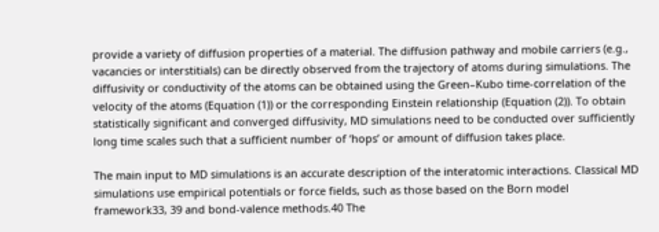provide a variety of diffusion properties of a material. The diffusion pathway and mobile carriers (e.g., vacancies or interstitials) can be directly observed from the trajectory of atoms during simulations. The diffusivity or conductivity of the atoms can be obtained using the Green–Kubo time-correlation of the velocity of the atoms (Equation (1)) or the corresponding Einstein relationship (Equation (2)). To obtain statistically significant and converged diffusivity, MD simulations need to be conducted over sufficiently long time scales such that a sufficient number of ‘hops’ or amount of diffusion takes place.

The main input to MD simulations is an accurate description of the interatomic interactions. Classical MD simulations use empirical potentials or force fields, such as those based on the Born model framework33, 39 and bond-valence methods.40 The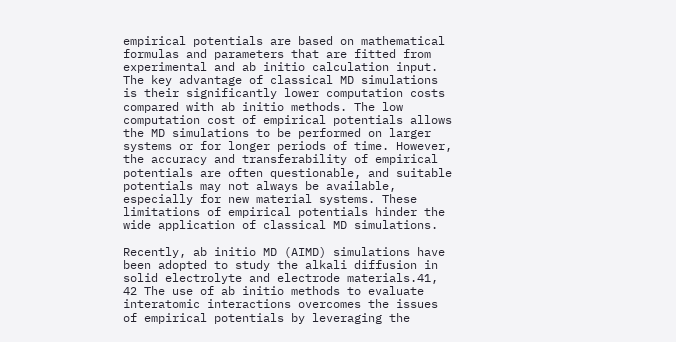empirical potentials are based on mathematical formulas and parameters that are fitted from experimental and ab initio calculation input. The key advantage of classical MD simulations is their significantly lower computation costs compared with ab initio methods. The low computation cost of empirical potentials allows the MD simulations to be performed on larger systems or for longer periods of time. However, the accuracy and transferability of empirical potentials are often questionable, and suitable potentials may not always be available, especially for new material systems. These limitations of empirical potentials hinder the wide application of classical MD simulations.

Recently, ab initio MD (AIMD) simulations have been adopted to study the alkali diffusion in solid electrolyte and electrode materials.41, 42 The use of ab initio methods to evaluate interatomic interactions overcomes the issues of empirical potentials by leveraging the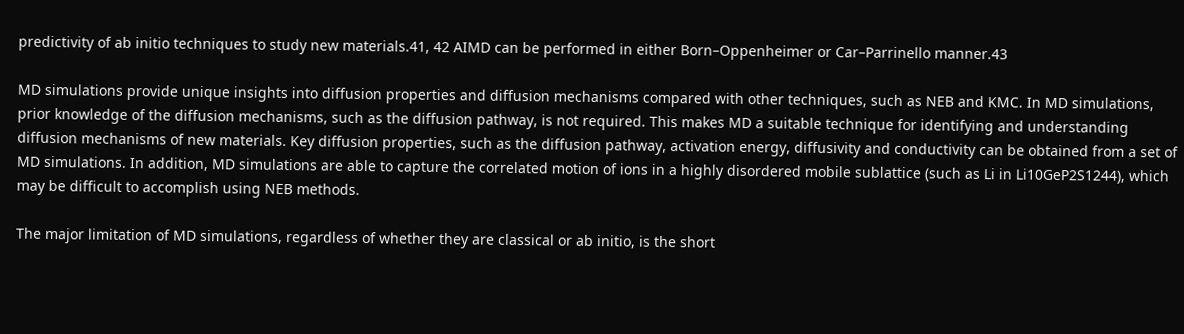predictivity of ab initio techniques to study new materials.41, 42 AIMD can be performed in either Born–Oppenheimer or Car–Parrinello manner.43

MD simulations provide unique insights into diffusion properties and diffusion mechanisms compared with other techniques, such as NEB and KMC. In MD simulations, prior knowledge of the diffusion mechanisms, such as the diffusion pathway, is not required. This makes MD a suitable technique for identifying and understanding diffusion mechanisms of new materials. Key diffusion properties, such as the diffusion pathway, activation energy, diffusivity and conductivity can be obtained from a set of MD simulations. In addition, MD simulations are able to capture the correlated motion of ions in a highly disordered mobile sublattice (such as Li in Li10GeP2S1244), which may be difficult to accomplish using NEB methods.

The major limitation of MD simulations, regardless of whether they are classical or ab initio, is the short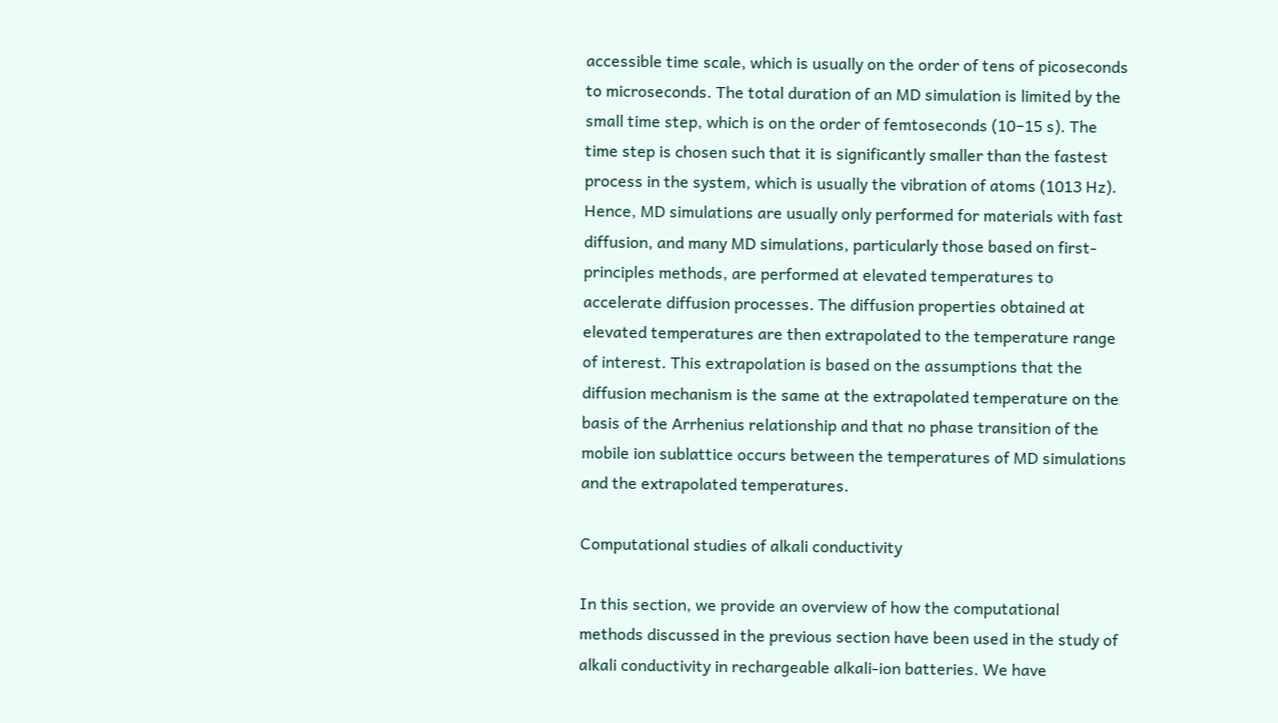accessible time scale, which is usually on the order of tens of picoseconds to microseconds. The total duration of an MD simulation is limited by the small time step, which is on the order of femtoseconds (10−15 s). The time step is chosen such that it is significantly smaller than the fastest process in the system, which is usually the vibration of atoms (1013 Hz). Hence, MD simulations are usually only performed for materials with fast diffusion, and many MD simulations, particularly those based on first-principles methods, are performed at elevated temperatures to accelerate diffusion processes. The diffusion properties obtained at elevated temperatures are then extrapolated to the temperature range of interest. This extrapolation is based on the assumptions that the diffusion mechanism is the same at the extrapolated temperature on the basis of the Arrhenius relationship and that no phase transition of the mobile ion sublattice occurs between the temperatures of MD simulations and the extrapolated temperatures.

Computational studies of alkali conductivity

In this section, we provide an overview of how the computational methods discussed in the previous section have been used in the study of alkali conductivity in rechargeable alkali-ion batteries. We have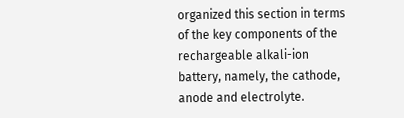organized this section in terms of the key components of the rechargeable alkali-ion battery, namely, the cathode, anode and electrolyte.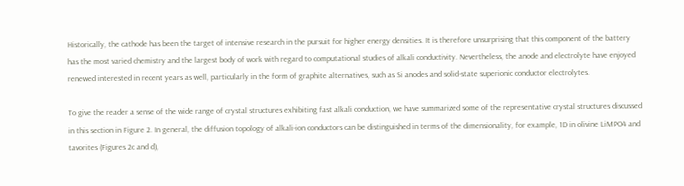Historically, the cathode has been the target of intensive research in the pursuit for higher energy densities. It is therefore unsurprising that this component of the battery has the most varied chemistry and the largest body of work with regard to computational studies of alkali conductivity. Nevertheless, the anode and electrolyte have enjoyed renewed interested in recent years as well, particularly in the form of graphite alternatives, such as Si anodes and solid-state superionic conductor electrolytes.

To give the reader a sense of the wide range of crystal structures exhibiting fast alkali conduction, we have summarized some of the representative crystal structures discussed in this section in Figure 2. In general, the diffusion topology of alkali-ion conductors can be distinguished in terms of the dimensionality, for example, 1D in olivine LiMPO4 and tavorites (Figures 2c and d),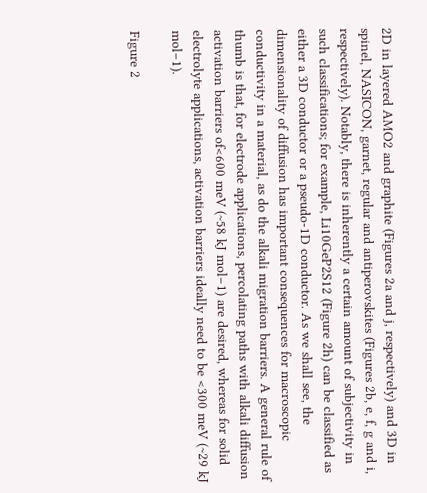2D in layered AMO2 and graphite (Figures 2a and j, respectively) and 3D in spinel, NASICON, garnet, regular and antiperovskites (Figures 2b, e, f, g and i, respectively). Notably, there is inherently a certain amount of subjectivity in such classifications; for example, Li10GeP2S12 (Figure 2h) can be classified as either a 3D conductor or a pseudo-1D conductor. As we shall see, the dimensionality of diffusion has important consequences for macroscopic conductivity in a material, as do the alkali migration barriers. A general rule of thumb is that, for electrode applications, percolating paths with alkali diffusion activation barriers of<600 meV (~58 kJ mol−1) are desired, whereas for solid electrolyte applications, activation barriers ideally need to be <300 meV (~29 kJ mol−1).

Figure 2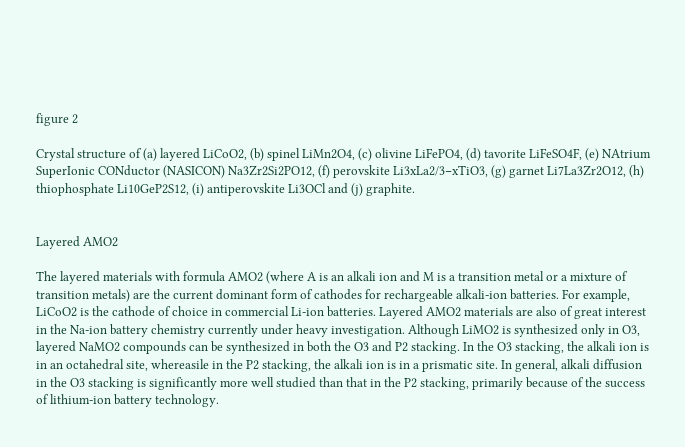figure 2

Crystal structure of (a) layered LiCoO2, (b) spinel LiMn2O4, (c) olivine LiFePO4, (d) tavorite LiFeSO4F, (e) NAtrium SuperIonic CONductor (NASICON) Na3Zr2Si2PO12, (f) perovskite Li3xLa2/3−xTiO3, (g) garnet Li7La3Zr2O12, (h) thiophosphate Li10GeP2S12, (i) antiperovskite Li3OCl and (j) graphite.


Layered AMO2

The layered materials with formula AMO2 (where A is an alkali ion and M is a transition metal or a mixture of transition metals) are the current dominant form of cathodes for rechargeable alkali-ion batteries. For example, LiCoO2 is the cathode of choice in commercial Li-ion batteries. Layered AMO2 materials are also of great interest in the Na-ion battery chemistry currently under heavy investigation. Although LiMO2 is synthesized only in O3, layered NaMO2 compounds can be synthesized in both the O3 and P2 stacking. In the O3 stacking, the alkali ion is in an octahedral site, whereasile in the P2 stacking, the alkali ion is in a prismatic site. In general, alkali diffusion in the O3 stacking is significantly more well studied than that in the P2 stacking, primarily because of the success of lithium-ion battery technology.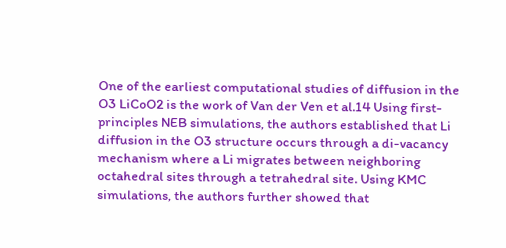One of the earliest computational studies of diffusion in the O3 LiCoO2 is the work of Van der Ven et al.14 Using first-principles NEB simulations, the authors established that Li diffusion in the O3 structure occurs through a di-vacancy mechanism where a Li migrates between neighboring octahedral sites through a tetrahedral site. Using KMC simulations, the authors further showed that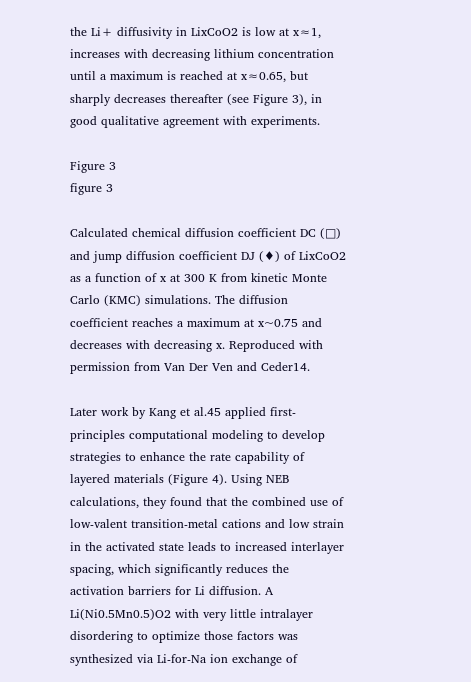the Li+ diffusivity in LixCoO2 is low at x≈1, increases with decreasing lithium concentration until a maximum is reached at x≈0.65, but sharply decreases thereafter (see Figure 3), in good qualitative agreement with experiments.

Figure 3
figure 3

Calculated chemical diffusion coefficient DC (□) and jump diffusion coefficient DJ (♦) of LixCoO2 as a function of x at 300 K from kinetic Monte Carlo (KMC) simulations. The diffusion coefficient reaches a maximum at x~0.75 and decreases with decreasing x. Reproduced with permission from Van Der Ven and Ceder14.

Later work by Kang et al.45 applied first-principles computational modeling to develop strategies to enhance the rate capability of layered materials (Figure 4). Using NEB calculations, they found that the combined use of low-valent transition-metal cations and low strain in the activated state leads to increased interlayer spacing, which significantly reduces the activation barriers for Li diffusion. A Li(Ni0.5Mn0.5)O2 with very little intralayer disordering to optimize those factors was synthesized via Li-for-Na ion exchange of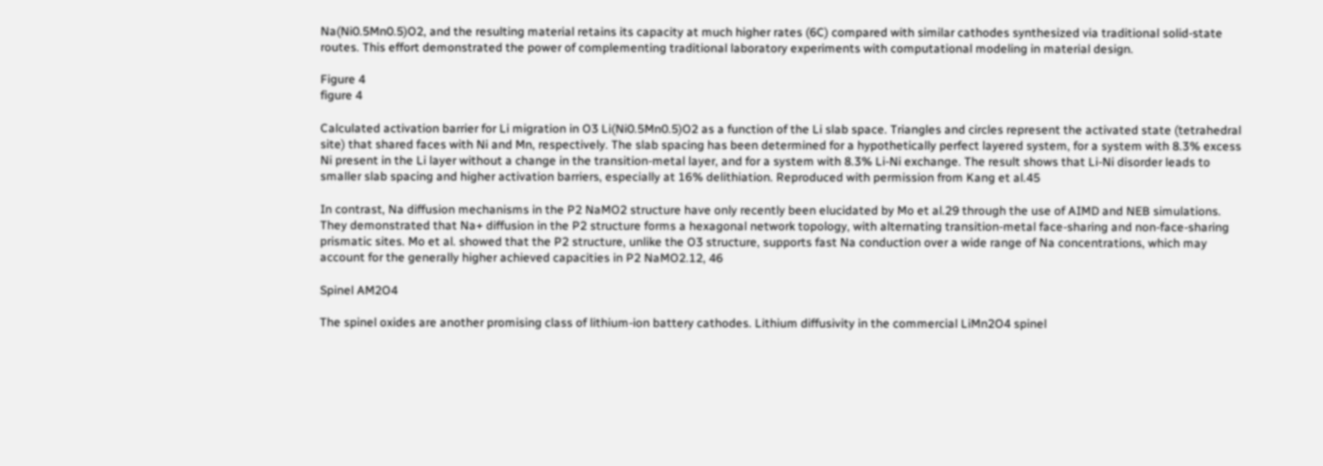Na(Ni0.5Mn0.5)O2, and the resulting material retains its capacity at much higher rates (6C) compared with similar cathodes synthesized via traditional solid-state routes. This effort demonstrated the power of complementing traditional laboratory experiments with computational modeling in material design.

Figure 4
figure 4

Calculated activation barrier for Li migration in O3 Li(Ni0.5Mn0.5)O2 as a function of the Li slab space. Triangles and circles represent the activated state (tetrahedral site) that shared faces with Ni and Mn, respectively. The slab spacing has been determined for a hypothetically perfect layered system, for a system with 8.3% excess Ni present in the Li layer without a change in the transition-metal layer, and for a system with 8.3% Li-Ni exchange. The result shows that Li-Ni disorder leads to smaller slab spacing and higher activation barriers, especially at 16% delithiation. Reproduced with permission from Kang et al.45

In contrast, Na diffusion mechanisms in the P2 NaMO2 structure have only recently been elucidated by Mo et al.29 through the use of AIMD and NEB simulations. They demonstrated that Na+ diffusion in the P2 structure forms a hexagonal network topology, with alternating transition-metal face-sharing and non-face-sharing prismatic sites. Mo et al. showed that the P2 structure, unlike the O3 structure, supports fast Na conduction over a wide range of Na concentrations, which may account for the generally higher achieved capacities in P2 NaMO2.12, 46

Spinel AM2O4

The spinel oxides are another promising class of lithium-ion battery cathodes. Lithium diffusivity in the commercial LiMn2O4 spinel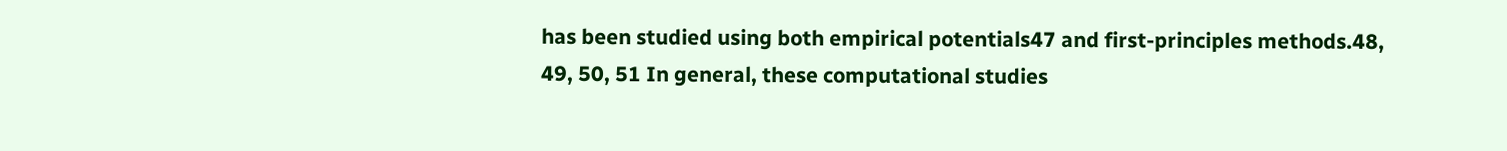has been studied using both empirical potentials47 and first-principles methods.48, 49, 50, 51 In general, these computational studies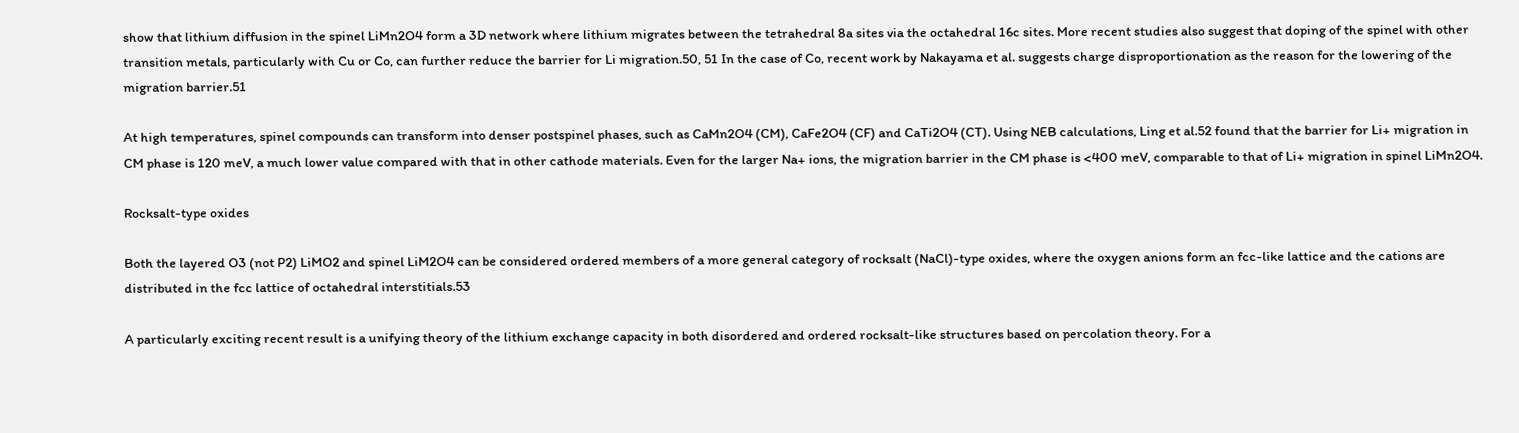show that lithium diffusion in the spinel LiMn2O4 form a 3D network where lithium migrates between the tetrahedral 8a sites via the octahedral 16c sites. More recent studies also suggest that doping of the spinel with other transition metals, particularly with Cu or Co, can further reduce the barrier for Li migration.50, 51 In the case of Co, recent work by Nakayama et al. suggests charge disproportionation as the reason for the lowering of the migration barrier.51

At high temperatures, spinel compounds can transform into denser postspinel phases, such as CaMn2O4 (CM), CaFe2O4 (CF) and CaTi2O4 (CT). Using NEB calculations, Ling et al.52 found that the barrier for Li+ migration in CM phase is 120 meV, a much lower value compared with that in other cathode materials. Even for the larger Na+ ions, the migration barrier in the CM phase is <400 meV, comparable to that of Li+ migration in spinel LiMn2O4.

Rocksalt-type oxides

Both the layered O3 (not P2) LiMO2 and spinel LiM2O4 can be considered ordered members of a more general category of rocksalt (NaCl)-type oxides, where the oxygen anions form an fcc-like lattice and the cations are distributed in the fcc lattice of octahedral interstitials.53

A particularly exciting recent result is a unifying theory of the lithium exchange capacity in both disordered and ordered rocksalt-like structures based on percolation theory. For a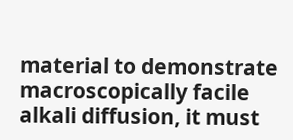material to demonstrate macroscopically facile alkali diffusion, it must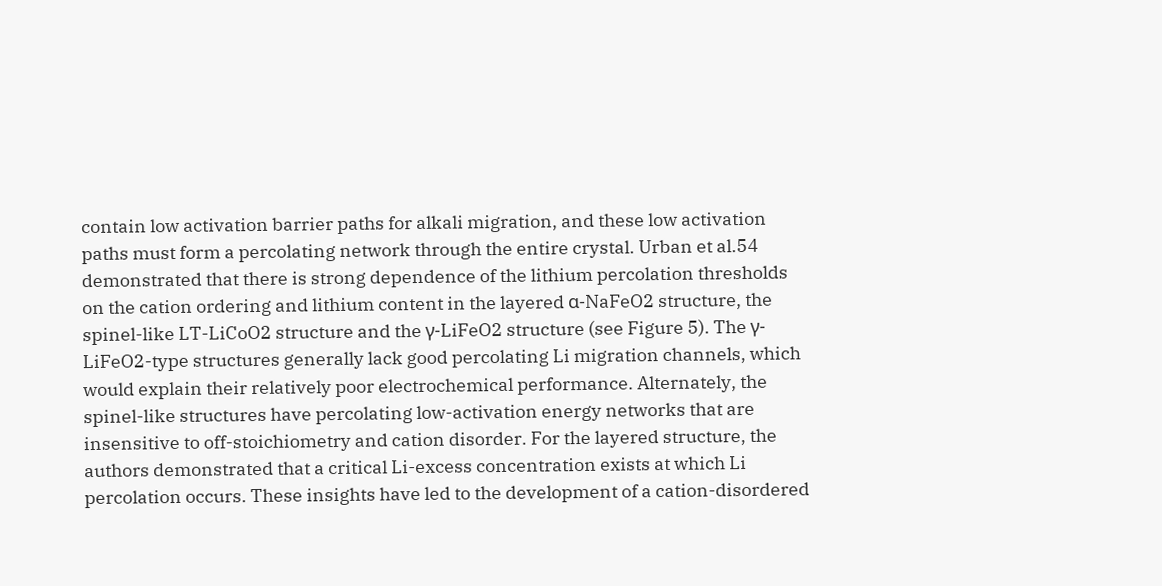contain low activation barrier paths for alkali migration, and these low activation paths must form a percolating network through the entire crystal. Urban et al.54 demonstrated that there is strong dependence of the lithium percolation thresholds on the cation ordering and lithium content in the layered α-NaFeO2 structure, the spinel-like LT-LiCoO2 structure and the γ-LiFeO2 structure (see Figure 5). The γ-LiFeO2-type structures generally lack good percolating Li migration channels, which would explain their relatively poor electrochemical performance. Alternately, the spinel-like structures have percolating low-activation energy networks that are insensitive to off-stoichiometry and cation disorder. For the layered structure, the authors demonstrated that a critical Li-excess concentration exists at which Li percolation occurs. These insights have led to the development of a cation-disordered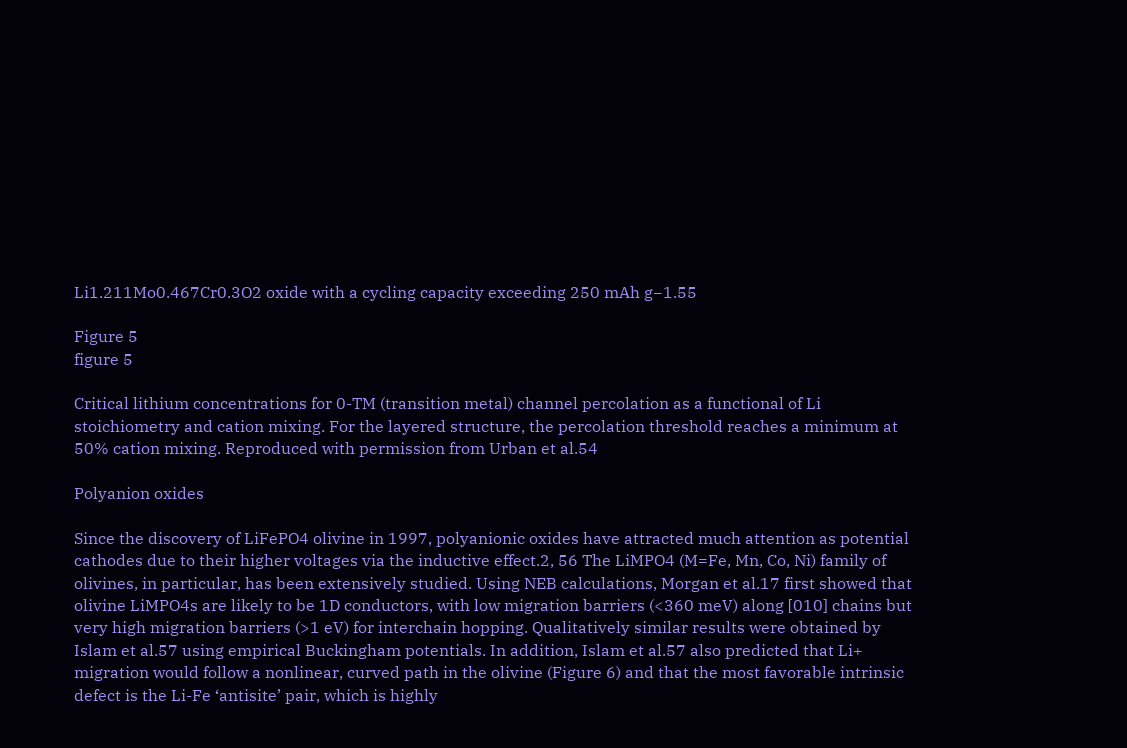Li1.211Mo0.467Cr0.3O2 oxide with a cycling capacity exceeding 250 mAh g−1.55

Figure 5
figure 5

Critical lithium concentrations for 0-TM (transition metal) channel percolation as a functional of Li stoichiometry and cation mixing. For the layered structure, the percolation threshold reaches a minimum at 50% cation mixing. Reproduced with permission from Urban et al.54

Polyanion oxides

Since the discovery of LiFePO4 olivine in 1997, polyanionic oxides have attracted much attention as potential cathodes due to their higher voltages via the inductive effect.2, 56 The LiMPO4 (M=Fe, Mn, Co, Ni) family of olivines, in particular, has been extensively studied. Using NEB calculations, Morgan et al.17 first showed that olivine LiMPO4s are likely to be 1D conductors, with low migration barriers (<360 meV) along [010] chains but very high migration barriers (>1 eV) for interchain hopping. Qualitatively similar results were obtained by Islam et al.57 using empirical Buckingham potentials. In addition, Islam et al.57 also predicted that Li+ migration would follow a nonlinear, curved path in the olivine (Figure 6) and that the most favorable intrinsic defect is the Li-Fe ‘antisite’ pair, which is highly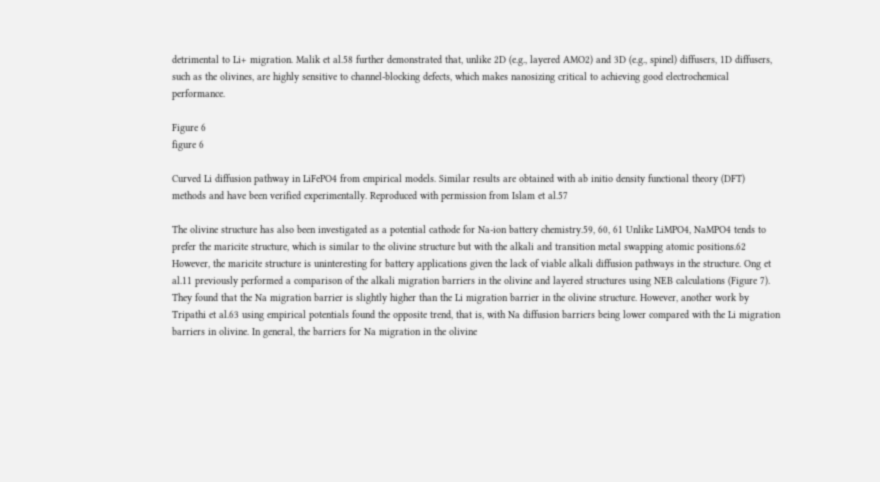detrimental to Li+ migration. Malik et al.58 further demonstrated that, unlike 2D (e.g., layered AMO2) and 3D (e.g., spinel) diffusers, 1D diffusers, such as the olivines, are highly sensitive to channel-blocking defects, which makes nanosizing critical to achieving good electrochemical performance.

Figure 6
figure 6

Curved Li diffusion pathway in LiFePO4 from empirical models. Similar results are obtained with ab initio density functional theory (DFT) methods and have been verified experimentally. Reproduced with permission from Islam et al.57

The olivine structure has also been investigated as a potential cathode for Na-ion battery chemistry.59, 60, 61 Unlike LiMPO4, NaMPO4 tends to prefer the maricite structure, which is similar to the olivine structure but with the alkali and transition metal swapping atomic positions.62 However, the maricite structure is uninteresting for battery applications given the lack of viable alkali diffusion pathways in the structure. Ong et al.11 previously performed a comparison of the alkali migration barriers in the olivine and layered structures using NEB calculations (Figure 7). They found that the Na migration barrier is slightly higher than the Li migration barrier in the olivine structure. However, another work by Tripathi et al.63 using empirical potentials found the opposite trend, that is, with Na diffusion barriers being lower compared with the Li migration barriers in olivine. In general, the barriers for Na migration in the olivine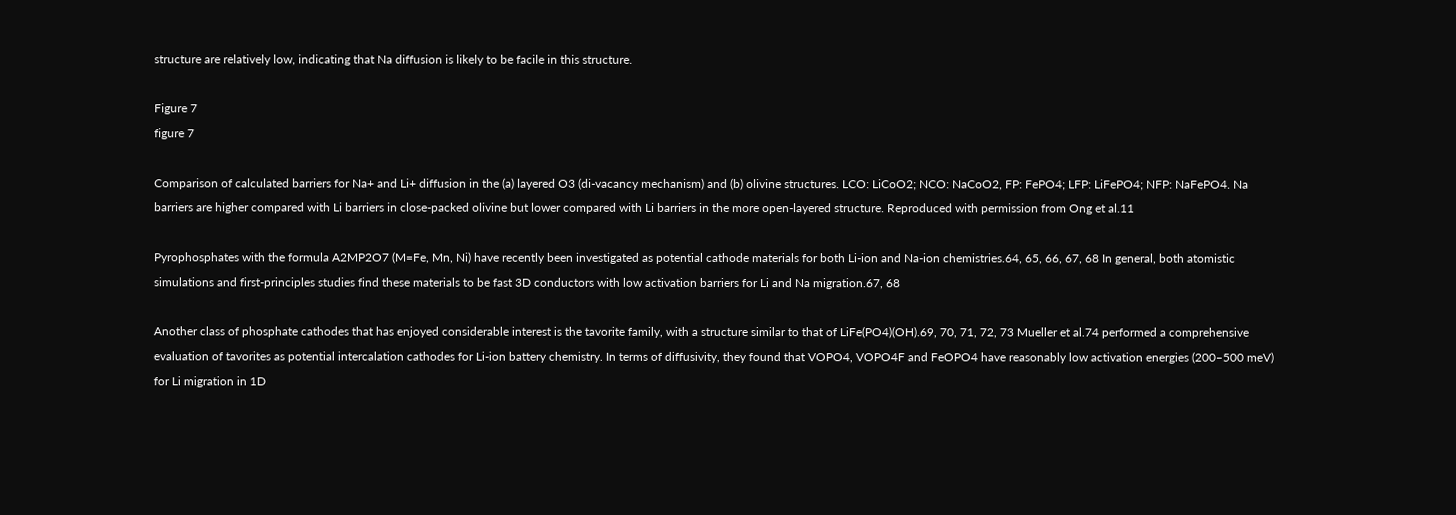structure are relatively low, indicating that Na diffusion is likely to be facile in this structure.

Figure 7
figure 7

Comparison of calculated barriers for Na+ and Li+ diffusion in the (a) layered O3 (di-vacancy mechanism) and (b) olivine structures. LCO: LiCoO2; NCO: NaCoO2, FP: FePO4; LFP: LiFePO4; NFP: NaFePO4. Na barriers are higher compared with Li barriers in close-packed olivine but lower compared with Li barriers in the more open-layered structure. Reproduced with permission from Ong et al.11

Pyrophosphates with the formula A2MP2O7 (M=Fe, Mn, Ni) have recently been investigated as potential cathode materials for both Li-ion and Na-ion chemistries.64, 65, 66, 67, 68 In general, both atomistic simulations and first-principles studies find these materials to be fast 3D conductors with low activation barriers for Li and Na migration.67, 68

Another class of phosphate cathodes that has enjoyed considerable interest is the tavorite family, with a structure similar to that of LiFe(PO4)(OH).69, 70, 71, 72, 73 Mueller et al.74 performed a comprehensive evaluation of tavorites as potential intercalation cathodes for Li-ion battery chemistry. In terms of diffusivity, they found that VOPO4, VOPO4F and FeOPO4 have reasonably low activation energies (200–500 meV) for Li migration in 1D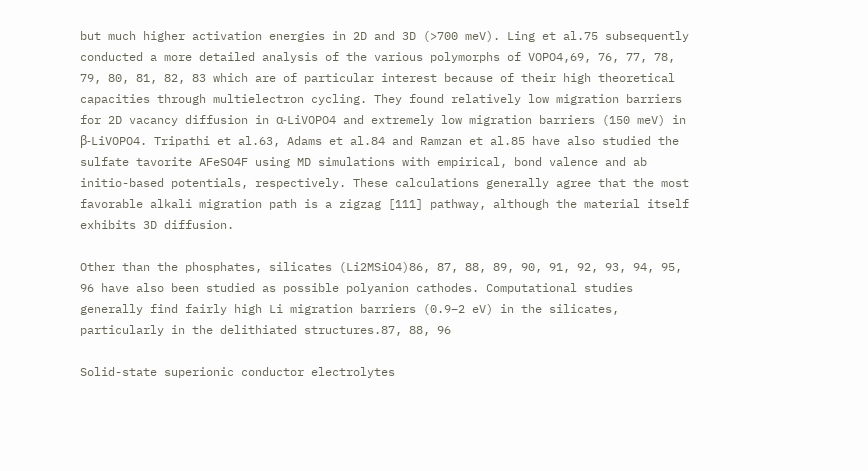but much higher activation energies in 2D and 3D (>700 meV). Ling et al.75 subsequently conducted a more detailed analysis of the various polymorphs of VOPO4,69, 76, 77, 78, 79, 80, 81, 82, 83 which are of particular interest because of their high theoretical capacities through multielectron cycling. They found relatively low migration barriers for 2D vacancy diffusion in α-LiVOPO4 and extremely low migration barriers (150 meV) in β-LiVOPO4. Tripathi et al.63, Adams et al.84 and Ramzan et al.85 have also studied the sulfate tavorite AFeSO4F using MD simulations with empirical, bond valence and ab initio-based potentials, respectively. These calculations generally agree that the most favorable alkali migration path is a zigzag [111] pathway, although the material itself exhibits 3D diffusion.

Other than the phosphates, silicates (Li2MSiO4)86, 87, 88, 89, 90, 91, 92, 93, 94, 95, 96 have also been studied as possible polyanion cathodes. Computational studies generally find fairly high Li migration barriers (0.9–2 eV) in the silicates, particularly in the delithiated structures.87, 88, 96

Solid-state superionic conductor electrolytes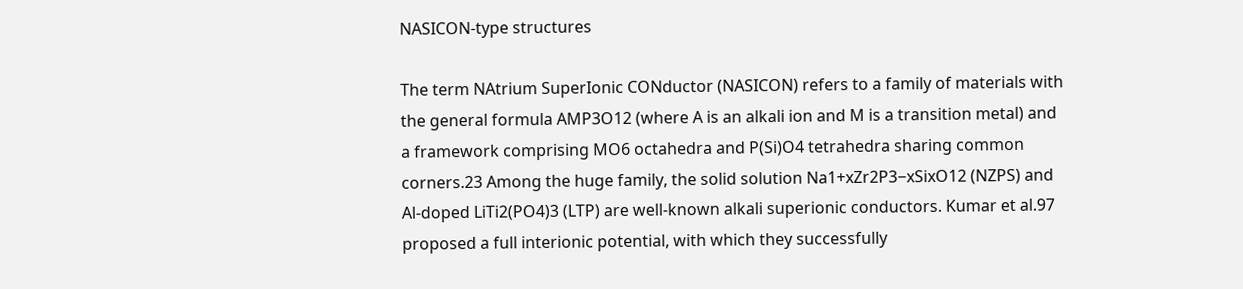NASICON-type structures

The term NAtrium SuperIonic CONductor (NASICON) refers to a family of materials with the general formula AMP3O12 (where A is an alkali ion and M is a transition metal) and a framework comprising MO6 octahedra and P(Si)O4 tetrahedra sharing common corners.23 Among the huge family, the solid solution Na1+xZr2P3−xSixO12 (NZPS) and Al-doped LiTi2(PO4)3 (LTP) are well-known alkali superionic conductors. Kumar et al.97 proposed a full interionic potential, with which they successfully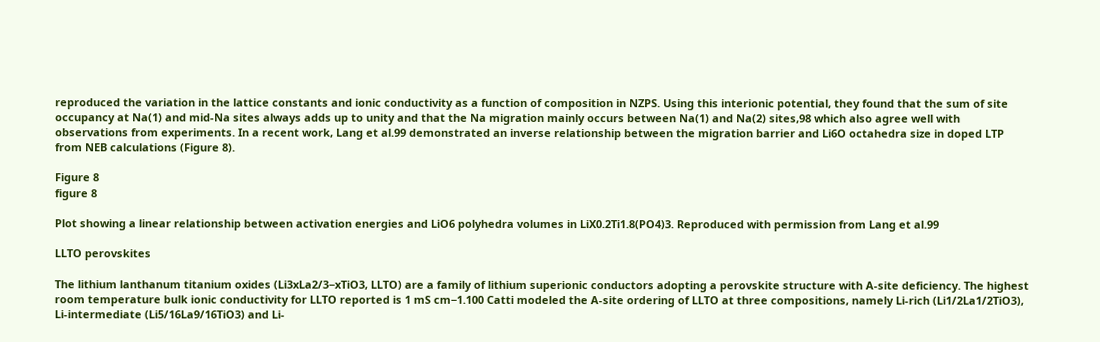reproduced the variation in the lattice constants and ionic conductivity as a function of composition in NZPS. Using this interionic potential, they found that the sum of site occupancy at Na(1) and mid-Na sites always adds up to unity and that the Na migration mainly occurs between Na(1) and Na(2) sites,98 which also agree well with observations from experiments. In a recent work, Lang et al.99 demonstrated an inverse relationship between the migration barrier and Li6O octahedra size in doped LTP from NEB calculations (Figure 8).

Figure 8
figure 8

Plot showing a linear relationship between activation energies and LiO6 polyhedra volumes in LiX0.2Ti1.8(PO4)3. Reproduced with permission from Lang et al.99

LLTO perovskites

The lithium lanthanum titanium oxides (Li3xLa2/3−xTiO3, LLTO) are a family of lithium superionic conductors adopting a perovskite structure with A-site deficiency. The highest room temperature bulk ionic conductivity for LLTO reported is 1 mS cm−1.100 Catti modeled the A-site ordering of LLTO at three compositions, namely Li-rich (Li1/2La1/2TiO3), Li-intermediate (Li5/16La9/16TiO3) and Li-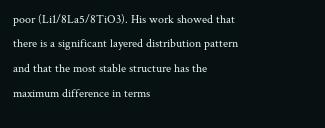poor (Li1/8La5/8TiO3). His work showed that there is a significant layered distribution pattern and that the most stable structure has the maximum difference in terms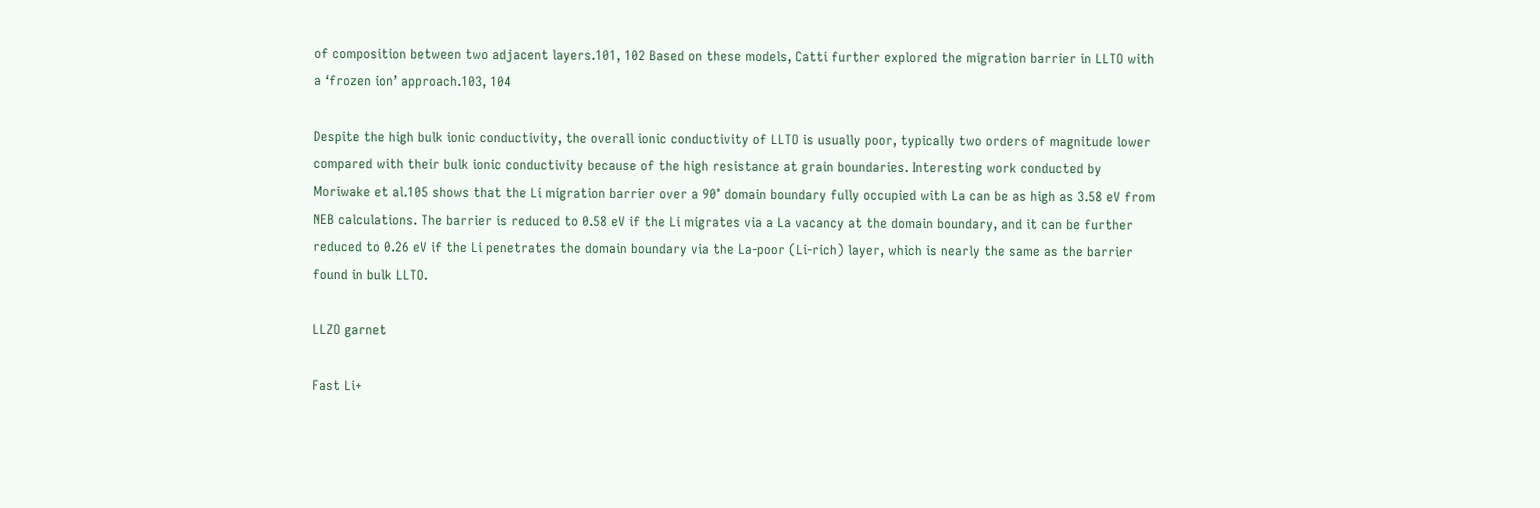of composition between two adjacent layers.101, 102 Based on these models, Catti further explored the migration barrier in LLTO with a ‘frozen ion’ approach.103, 104

Despite the high bulk ionic conductivity, the overall ionic conductivity of LLTO is usually poor, typically two orders of magnitude lower compared with their bulk ionic conductivity because of the high resistance at grain boundaries. Interesting work conducted by Moriwake et al.105 shows that the Li migration barrier over a 90° domain boundary fully occupied with La can be as high as 3.58 eV from NEB calculations. The barrier is reduced to 0.58 eV if the Li migrates via a La vacancy at the domain boundary, and it can be further reduced to 0.26 eV if the Li penetrates the domain boundary via the La-poor (Li-rich) layer, which is nearly the same as the barrier found in bulk LLTO.

LLZO garnet

Fast Li+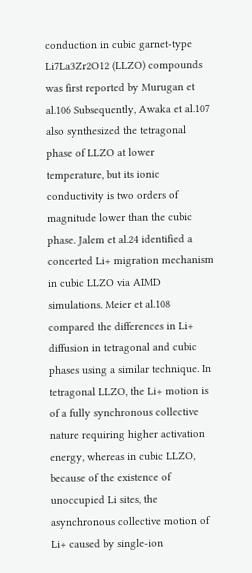conduction in cubic garnet-type Li7La3Zr2O12 (LLZO) compounds was first reported by Murugan et al.106 Subsequently, Awaka et al.107 also synthesized the tetragonal phase of LLZO at lower temperature, but its ionic conductivity is two orders of magnitude lower than the cubic phase. Jalem et al.24 identified a concerted Li+ migration mechanism in cubic LLZO via AIMD simulations. Meier et al.108 compared the differences in Li+ diffusion in tetragonal and cubic phases using a similar technique. In tetragonal LLZO, the Li+ motion is of a fully synchronous collective nature requiring higher activation energy, whereas in cubic LLZO, because of the existence of unoccupied Li sites, the asynchronous collective motion of Li+ caused by single-ion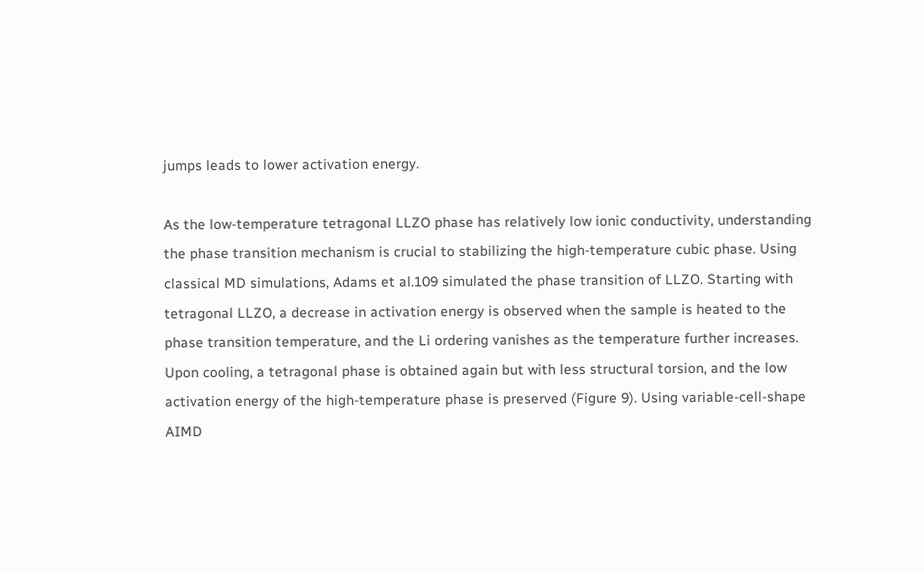jumps leads to lower activation energy.

As the low-temperature tetragonal LLZO phase has relatively low ionic conductivity, understanding the phase transition mechanism is crucial to stabilizing the high-temperature cubic phase. Using classical MD simulations, Adams et al.109 simulated the phase transition of LLZO. Starting with tetragonal LLZO, a decrease in activation energy is observed when the sample is heated to the phase transition temperature, and the Li ordering vanishes as the temperature further increases. Upon cooling, a tetragonal phase is obtained again but with less structural torsion, and the low activation energy of the high-temperature phase is preserved (Figure 9). Using variable-cell-shape AIMD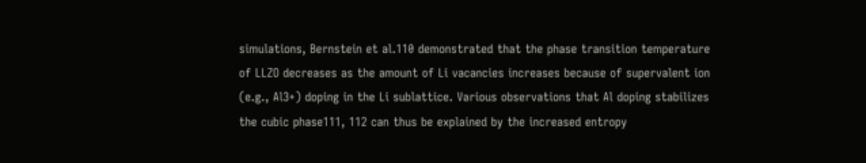simulations, Bernstein et al.110 demonstrated that the phase transition temperature of LLZO decreases as the amount of Li vacancies increases because of supervalent ion (e.g., Al3+) doping in the Li sublattice. Various observations that Al doping stabilizes the cubic phase111, 112 can thus be explained by the increased entropy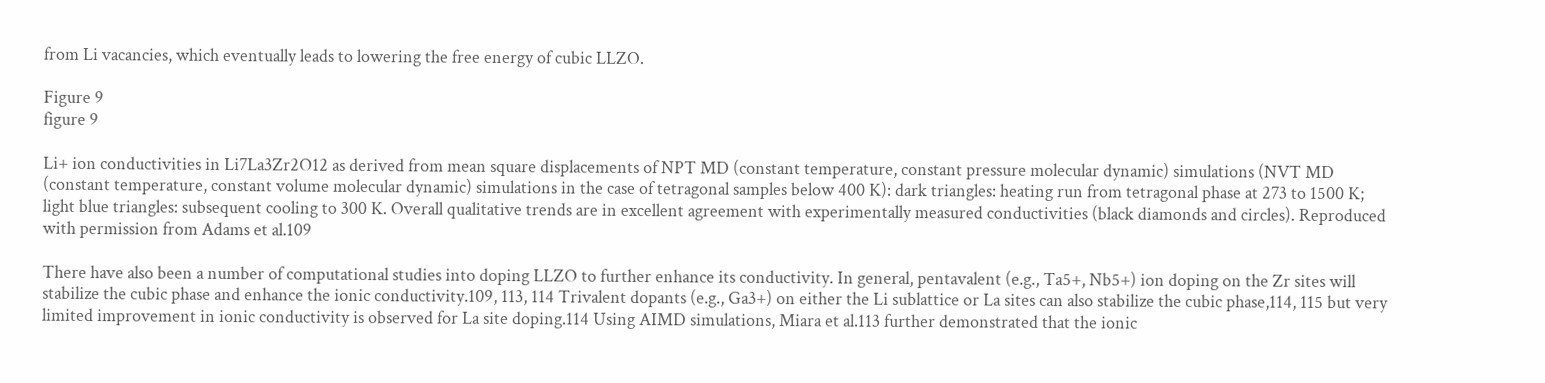from Li vacancies, which eventually leads to lowering the free energy of cubic LLZO.

Figure 9
figure 9

Li+ ion conductivities in Li7La3Zr2O12 as derived from mean square displacements of NPT MD (constant temperature, constant pressure molecular dynamic) simulations (NVT MD (constant temperature, constant volume molecular dynamic) simulations in the case of tetragonal samples below 400 K): dark triangles: heating run from tetragonal phase at 273 to 1500 K; light blue triangles: subsequent cooling to 300 K. Overall qualitative trends are in excellent agreement with experimentally measured conductivities (black diamonds and circles). Reproduced with permission from Adams et al.109

There have also been a number of computational studies into doping LLZO to further enhance its conductivity. In general, pentavalent (e.g., Ta5+, Nb5+) ion doping on the Zr sites will stabilize the cubic phase and enhance the ionic conductivity.109, 113, 114 Trivalent dopants (e.g., Ga3+) on either the Li sublattice or La sites can also stabilize the cubic phase,114, 115 but very limited improvement in ionic conductivity is observed for La site doping.114 Using AIMD simulations, Miara et al.113 further demonstrated that the ionic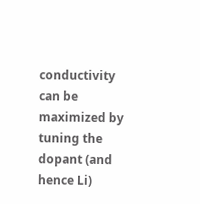conductivity can be maximized by tuning the dopant (and hence Li)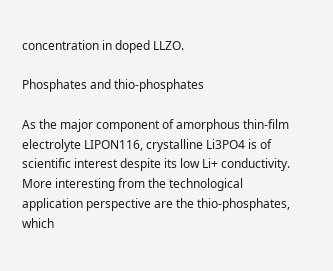concentration in doped LLZO.

Phosphates and thio-phosphates

As the major component of amorphous thin-film electrolyte LIPON116, crystalline Li3PO4 is of scientific interest despite its low Li+ conductivity. More interesting from the technological application perspective are the thio-phosphates, which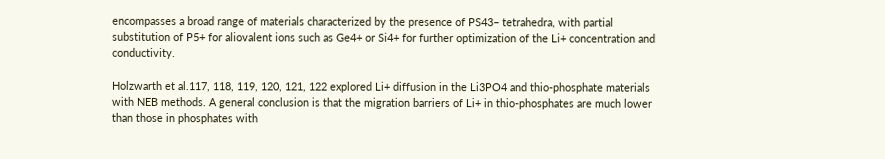encompasses a broad range of materials characterized by the presence of PS43– tetrahedra, with partial substitution of P5+ for aliovalent ions such as Ge4+ or Si4+ for further optimization of the Li+ concentration and conductivity.

Holzwarth et al.117, 118, 119, 120, 121, 122 explored Li+ diffusion in the Li3PO4 and thio-phosphate materials with NEB methods. A general conclusion is that the migration barriers of Li+ in thio-phosphates are much lower than those in phosphates with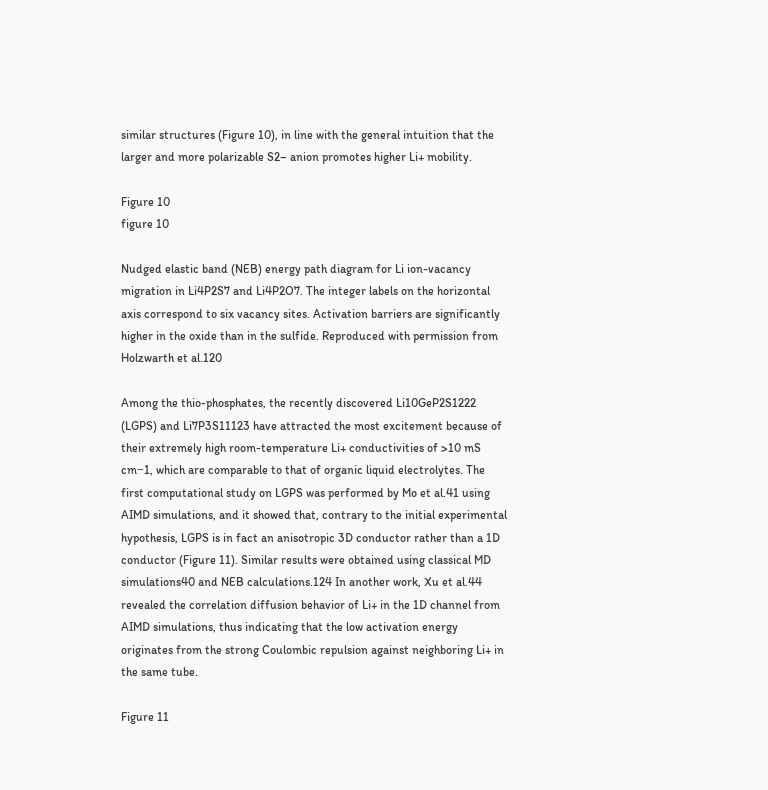similar structures (Figure 10), in line with the general intuition that the larger and more polarizable S2– anion promotes higher Li+ mobility.

Figure 10
figure 10

Nudged elastic band (NEB) energy path diagram for Li ion-vacancy migration in Li4P2S7 and Li4P2O7. The integer labels on the horizontal axis correspond to six vacancy sites. Activation barriers are significantly higher in the oxide than in the sulfide. Reproduced with permission from Holzwarth et al.120

Among the thio-phosphates, the recently discovered Li10GeP2S1222 (LGPS) and Li7P3S11123 have attracted the most excitement because of their extremely high room-temperature Li+ conductivities of >10 mS cm−1, which are comparable to that of organic liquid electrolytes. The first computational study on LGPS was performed by Mo et al.41 using AIMD simulations, and it showed that, contrary to the initial experimental hypothesis, LGPS is in fact an anisotropic 3D conductor rather than a 1D conductor (Figure 11). Similar results were obtained using classical MD simulations40 and NEB calculations.124 In another work, Xu et al.44 revealed the correlation diffusion behavior of Li+ in the 1D channel from AIMD simulations, thus indicating that the low activation energy originates from the strong Coulombic repulsion against neighboring Li+ in the same tube.

Figure 11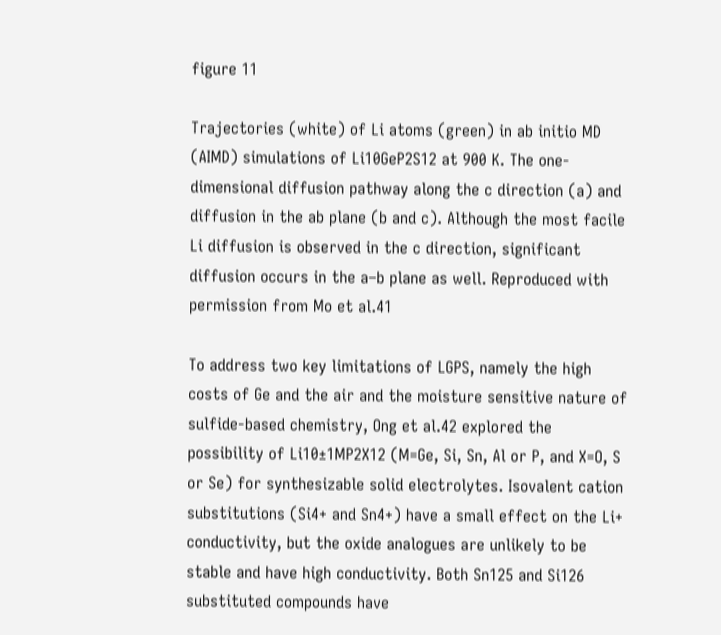figure 11

Trajectories (white) of Li atoms (green) in ab initio MD (AIMD) simulations of Li10GeP2S12 at 900 K. The one-dimensional diffusion pathway along the c direction (a) and diffusion in the ab plane (b and c). Although the most facile Li diffusion is observed in the c direction, significant diffusion occurs in the a–b plane as well. Reproduced with permission from Mo et al.41

To address two key limitations of LGPS, namely the high costs of Ge and the air and the moisture sensitive nature of sulfide-based chemistry, Ong et al.42 explored the possibility of Li10±1MP2X12 (M=Ge, Si, Sn, Al or P, and X=O, S or Se) for synthesizable solid electrolytes. Isovalent cation substitutions (Si4+ and Sn4+) have a small effect on the Li+ conductivity, but the oxide analogues are unlikely to be stable and have high conductivity. Both Sn125 and Si126 substituted compounds have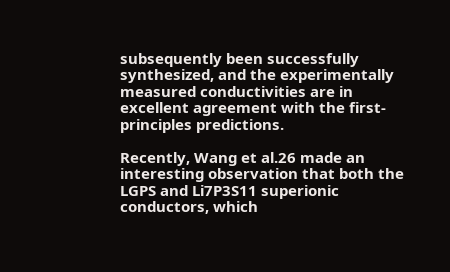subsequently been successfully synthesized, and the experimentally measured conductivities are in excellent agreement with the first-principles predictions.

Recently, Wang et al.26 made an interesting observation that both the LGPS and Li7P3S11 superionic conductors, which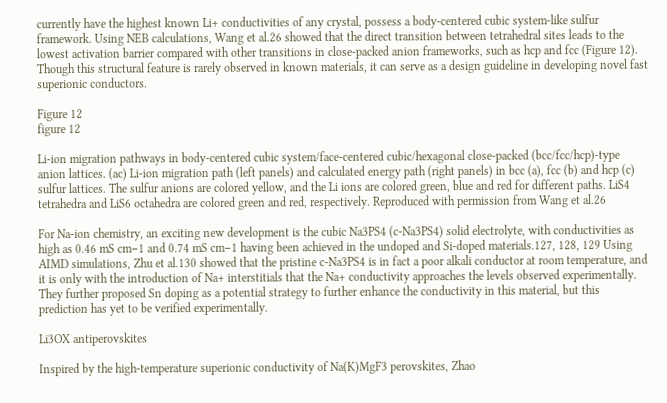currently have the highest known Li+ conductivities of any crystal, possess a body-centered cubic system-like sulfur framework. Using NEB calculations, Wang et al.26 showed that the direct transition between tetrahedral sites leads to the lowest activation barrier compared with other transitions in close-packed anion frameworks, such as hcp and fcc (Figure 12). Though this structural feature is rarely observed in known materials, it can serve as a design guideline in developing novel fast superionic conductors.

Figure 12
figure 12

Li-ion migration pathways in body-centered cubic system/face-centered cubic/hexagonal close-packed (bcc/fcc/hcp)-type anion lattices. (ac) Li-ion migration path (left panels) and calculated energy path (right panels) in bcc (a), fcc (b) and hcp (c) sulfur lattices. The sulfur anions are colored yellow, and the Li ions are colored green, blue and red for different paths. LiS4 tetrahedra and LiS6 octahedra are colored green and red, respectively. Reproduced with permission from Wang et al.26

For Na-ion chemistry, an exciting new development is the cubic Na3PS4 (c-Na3PS4) solid electrolyte, with conductivities as high as 0.46 mS cm−1 and 0.74 mS cm−1 having been achieved in the undoped and Si-doped materials.127, 128, 129 Using AIMD simulations, Zhu et al.130 showed that the pristine c-Na3PS4 is in fact a poor alkali conductor at room temperature, and it is only with the introduction of Na+ interstitials that the Na+ conductivity approaches the levels observed experimentally. They further proposed Sn doping as a potential strategy to further enhance the conductivity in this material, but this prediction has yet to be verified experimentally.

Li3OX antiperovskites

Inspired by the high-temperature superionic conductivity of Na(K)MgF3 perovskites, Zhao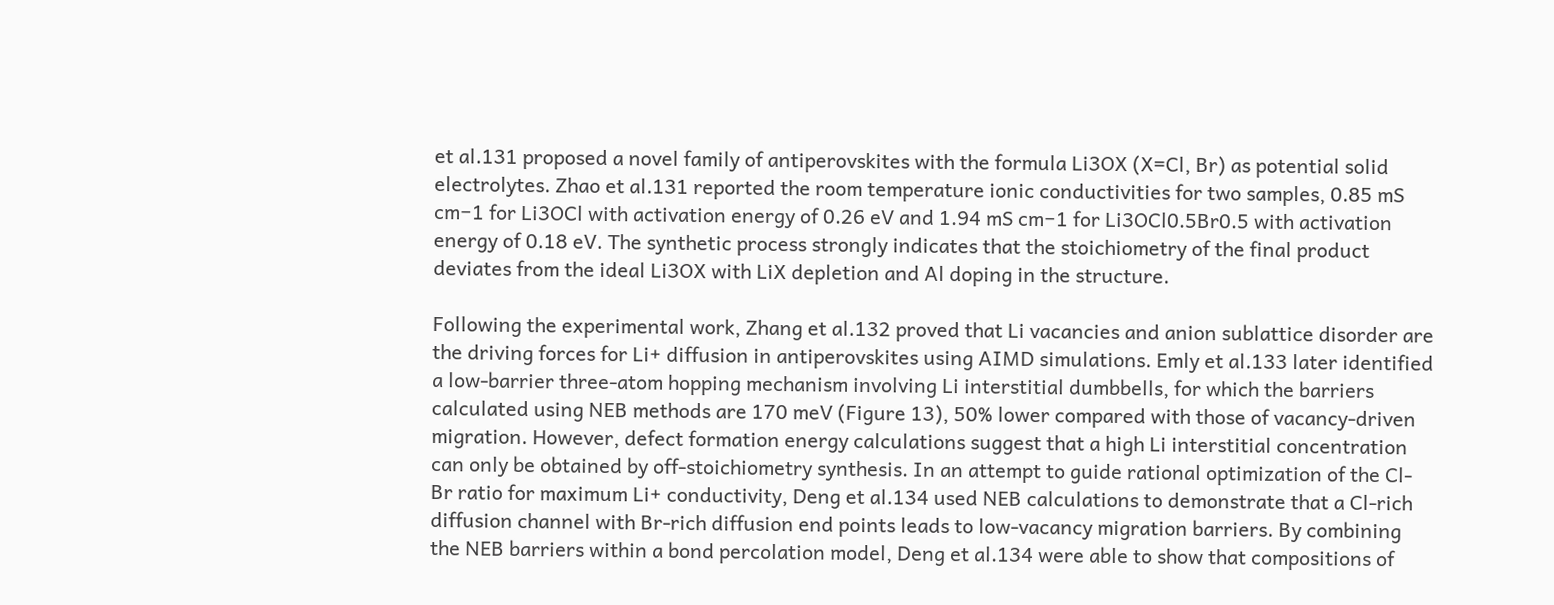et al.131 proposed a novel family of antiperovskites with the formula Li3OX (X=Cl, Br) as potential solid electrolytes. Zhao et al.131 reported the room temperature ionic conductivities for two samples, 0.85 mS cm−1 for Li3OCl with activation energy of 0.26 eV and 1.94 mS cm−1 for Li3OCl0.5Br0.5 with activation energy of 0.18 eV. The synthetic process strongly indicates that the stoichiometry of the final product deviates from the ideal Li3OX with LiX depletion and Al doping in the structure.

Following the experimental work, Zhang et al.132 proved that Li vacancies and anion sublattice disorder are the driving forces for Li+ diffusion in antiperovskites using AIMD simulations. Emly et al.133 later identified a low-barrier three-atom hopping mechanism involving Li interstitial dumbbells, for which the barriers calculated using NEB methods are 170 meV (Figure 13), 50% lower compared with those of vacancy-driven migration. However, defect formation energy calculations suggest that a high Li interstitial concentration can only be obtained by off-stoichiometry synthesis. In an attempt to guide rational optimization of the Cl-Br ratio for maximum Li+ conductivity, Deng et al.134 used NEB calculations to demonstrate that a Cl-rich diffusion channel with Br-rich diffusion end points leads to low-vacancy migration barriers. By combining the NEB barriers within a bond percolation model, Deng et al.134 were able to show that compositions of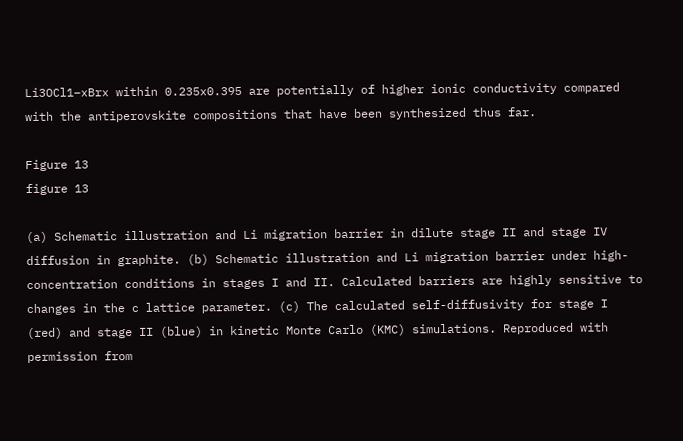Li3OCl1−xBrx within 0.235x0.395 are potentially of higher ionic conductivity compared with the antiperovskite compositions that have been synthesized thus far.

Figure 13
figure 13

(a) Schematic illustration and Li migration barrier in dilute stage II and stage IV diffusion in graphite. (b) Schematic illustration and Li migration barrier under high-concentration conditions in stages I and II. Calculated barriers are highly sensitive to changes in the c lattice parameter. (c) The calculated self-diffusivity for stage I (red) and stage II (blue) in kinetic Monte Carlo (KMC) simulations. Reproduced with permission from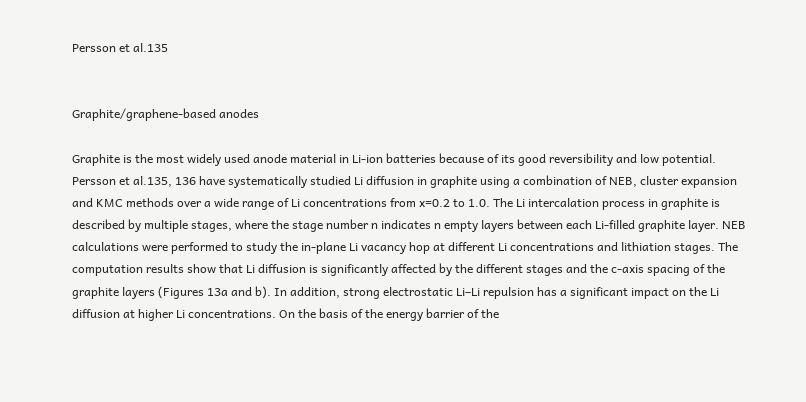Persson et al.135


Graphite/graphene-based anodes

Graphite is the most widely used anode material in Li-ion batteries because of its good reversibility and low potential. Persson et al.135, 136 have systematically studied Li diffusion in graphite using a combination of NEB, cluster expansion and KMC methods over a wide range of Li concentrations from x=0.2 to 1.0. The Li intercalation process in graphite is described by multiple stages, where the stage number n indicates n empty layers between each Li-filled graphite layer. NEB calculations were performed to study the in-plane Li vacancy hop at different Li concentrations and lithiation stages. The computation results show that Li diffusion is significantly affected by the different stages and the c-axis spacing of the graphite layers (Figures 13a and b). In addition, strong electrostatic Li–Li repulsion has a significant impact on the Li diffusion at higher Li concentrations. On the basis of the energy barrier of the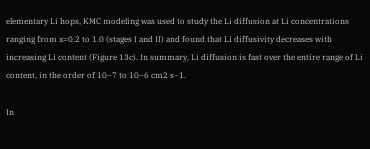elementary Li hops, KMC modeling was used to study the Li diffusion at Li concentrations ranging from x=0.2 to 1.0 (stages I and II) and found that Li diffusivity decreases with increasing Li content (Figure 13c). In summary, Li diffusion is fast over the entire range of Li content, in the order of 10−7 to 10−6 cm2 s−1.

In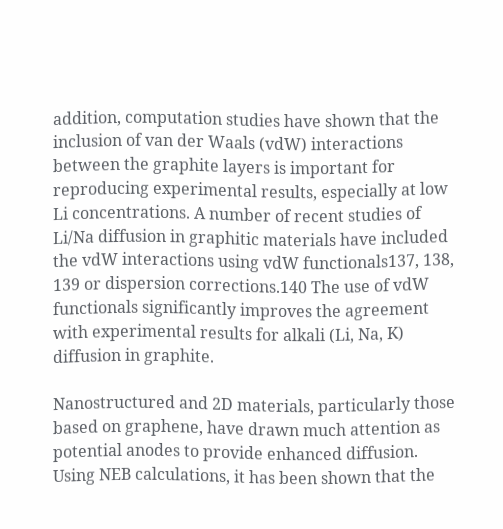addition, computation studies have shown that the inclusion of van der Waals (vdW) interactions between the graphite layers is important for reproducing experimental results, especially at low Li concentrations. A number of recent studies of Li/Na diffusion in graphitic materials have included the vdW interactions using vdW functionals137, 138, 139 or dispersion corrections.140 The use of vdW functionals significantly improves the agreement with experimental results for alkali (Li, Na, K) diffusion in graphite.

Nanostructured and 2D materials, particularly those based on graphene, have drawn much attention as potential anodes to provide enhanced diffusion. Using NEB calculations, it has been shown that the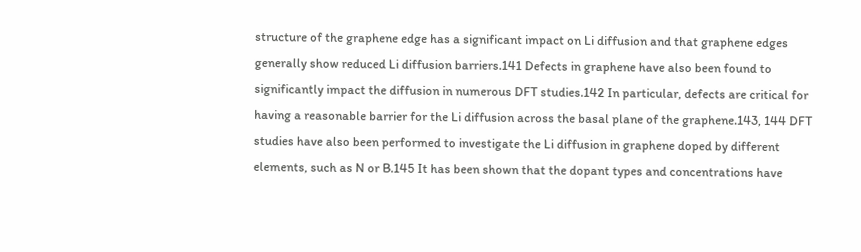structure of the graphene edge has a significant impact on Li diffusion and that graphene edges generally show reduced Li diffusion barriers.141 Defects in graphene have also been found to significantly impact the diffusion in numerous DFT studies.142 In particular, defects are critical for having a reasonable barrier for the Li diffusion across the basal plane of the graphene.143, 144 DFT studies have also been performed to investigate the Li diffusion in graphene doped by different elements, such as N or B.145 It has been shown that the dopant types and concentrations have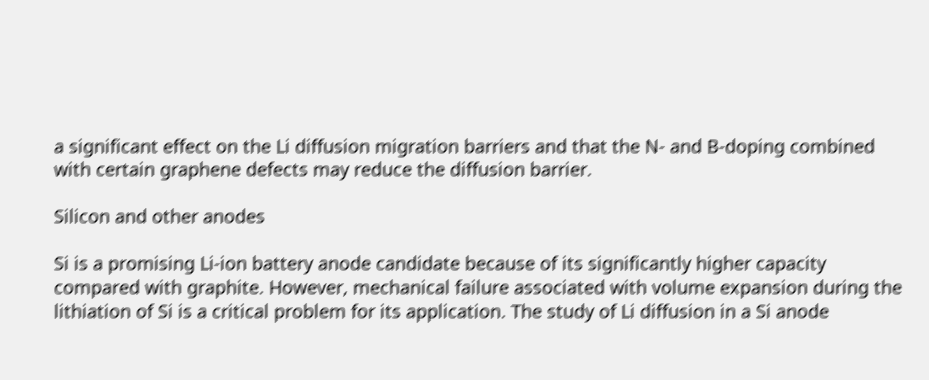a significant effect on the Li diffusion migration barriers and that the N- and B-doping combined with certain graphene defects may reduce the diffusion barrier.

Silicon and other anodes

Si is a promising Li-ion battery anode candidate because of its significantly higher capacity compared with graphite. However, mechanical failure associated with volume expansion during the lithiation of Si is a critical problem for its application. The study of Li diffusion in a Si anode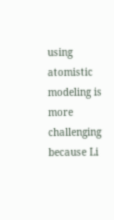using atomistic modeling is more challenging because Li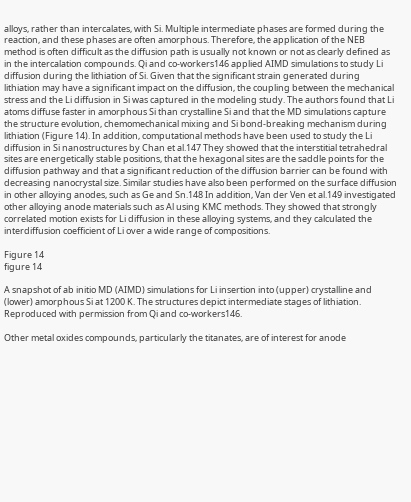alloys, rather than intercalates, with Si. Multiple intermediate phases are formed during the reaction, and these phases are often amorphous. Therefore, the application of the NEB method is often difficult as the diffusion path is usually not known or not as clearly defined as in the intercalation compounds. Qi and co-workers146 applied AIMD simulations to study Li diffusion during the lithiation of Si. Given that the significant strain generated during lithiation may have a significant impact on the diffusion, the coupling between the mechanical stress and the Li diffusion in Si was captured in the modeling study. The authors found that Li atoms diffuse faster in amorphous Si than crystalline Si and that the MD simulations capture the structure evolution, chemomechanical mixing and Si bond-breaking mechanism during lithiation (Figure 14). In addition, computational methods have been used to study the Li diffusion in Si nanostructures by Chan et al.147 They showed that the interstitial tetrahedral sites are energetically stable positions, that the hexagonal sites are the saddle points for the diffusion pathway and that a significant reduction of the diffusion barrier can be found with decreasing nanocrystal size. Similar studies have also been performed on the surface diffusion in other alloying anodes, such as Ge and Sn.148 In addition, Van der Ven et al.149 investigated other alloying anode materials such as Al using KMC methods. They showed that strongly correlated motion exists for Li diffusion in these alloying systems, and they calculated the interdiffusion coefficient of Li over a wide range of compositions.

Figure 14
figure 14

A snapshot of ab initio MD (AIMD) simulations for Li insertion into (upper) crystalline and (lower) amorphous Si at 1200 K. The structures depict intermediate stages of lithiation. Reproduced with permission from Qi and co-workers146.

Other metal oxides compounds, particularly the titanates, are of interest for anode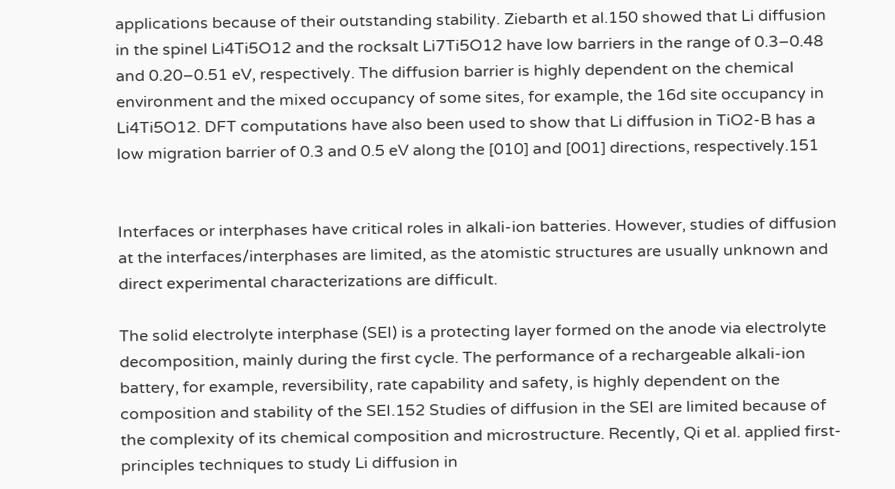applications because of their outstanding stability. Ziebarth et al.150 showed that Li diffusion in the spinel Li4Ti5O12 and the rocksalt Li7Ti5O12 have low barriers in the range of 0.3–0.48 and 0.20–0.51 eV, respectively. The diffusion barrier is highly dependent on the chemical environment and the mixed occupancy of some sites, for example, the 16d site occupancy in Li4Ti5O12. DFT computations have also been used to show that Li diffusion in TiO2-B has a low migration barrier of 0.3 and 0.5 eV along the [010] and [001] directions, respectively.151


Interfaces or interphases have critical roles in alkali-ion batteries. However, studies of diffusion at the interfaces/interphases are limited, as the atomistic structures are usually unknown and direct experimental characterizations are difficult.

The solid electrolyte interphase (SEI) is a protecting layer formed on the anode via electrolyte decomposition, mainly during the first cycle. The performance of a rechargeable alkali-ion battery, for example, reversibility, rate capability and safety, is highly dependent on the composition and stability of the SEI.152 Studies of diffusion in the SEI are limited because of the complexity of its chemical composition and microstructure. Recently, Qi et al. applied first-principles techniques to study Li diffusion in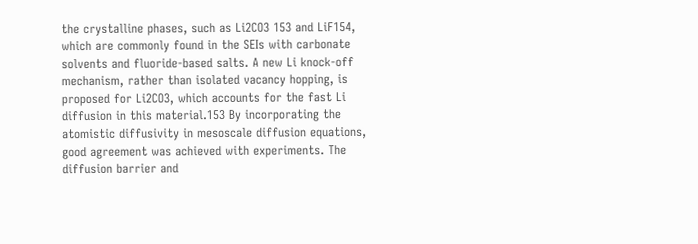the crystalline phases, such as Li2CO3 153 and LiF154, which are commonly found in the SEIs with carbonate solvents and fluoride-based salts. A new Li knock-off mechanism, rather than isolated vacancy hopping, is proposed for Li2CO3, which accounts for the fast Li diffusion in this material.153 By incorporating the atomistic diffusivity in mesoscale diffusion equations, good agreement was achieved with experiments. The diffusion barrier and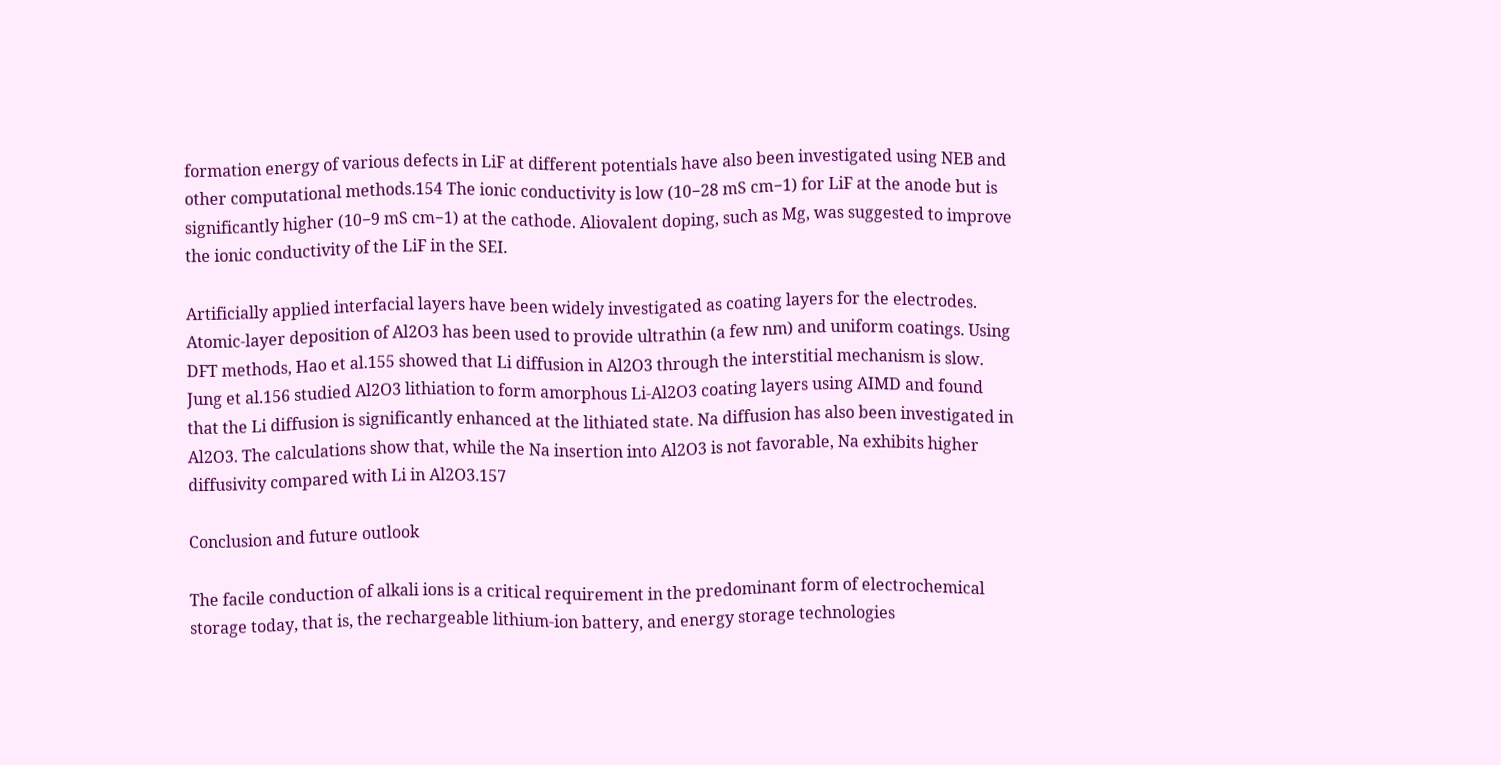formation energy of various defects in LiF at different potentials have also been investigated using NEB and other computational methods.154 The ionic conductivity is low (10−28 mS cm−1) for LiF at the anode but is significantly higher (10−9 mS cm−1) at the cathode. Aliovalent doping, such as Mg, was suggested to improve the ionic conductivity of the LiF in the SEI.

Artificially applied interfacial layers have been widely investigated as coating layers for the electrodes. Atomic-layer deposition of Al2O3 has been used to provide ultrathin (a few nm) and uniform coatings. Using DFT methods, Hao et al.155 showed that Li diffusion in Al2O3 through the interstitial mechanism is slow. Jung et al.156 studied Al2O3 lithiation to form amorphous Li-Al2O3 coating layers using AIMD and found that the Li diffusion is significantly enhanced at the lithiated state. Na diffusion has also been investigated in Al2O3. The calculations show that, while the Na insertion into Al2O3 is not favorable, Na exhibits higher diffusivity compared with Li in Al2O3.157

Conclusion and future outlook

The facile conduction of alkali ions is a critical requirement in the predominant form of electrochemical storage today, that is, the rechargeable lithium-ion battery, and energy storage technologies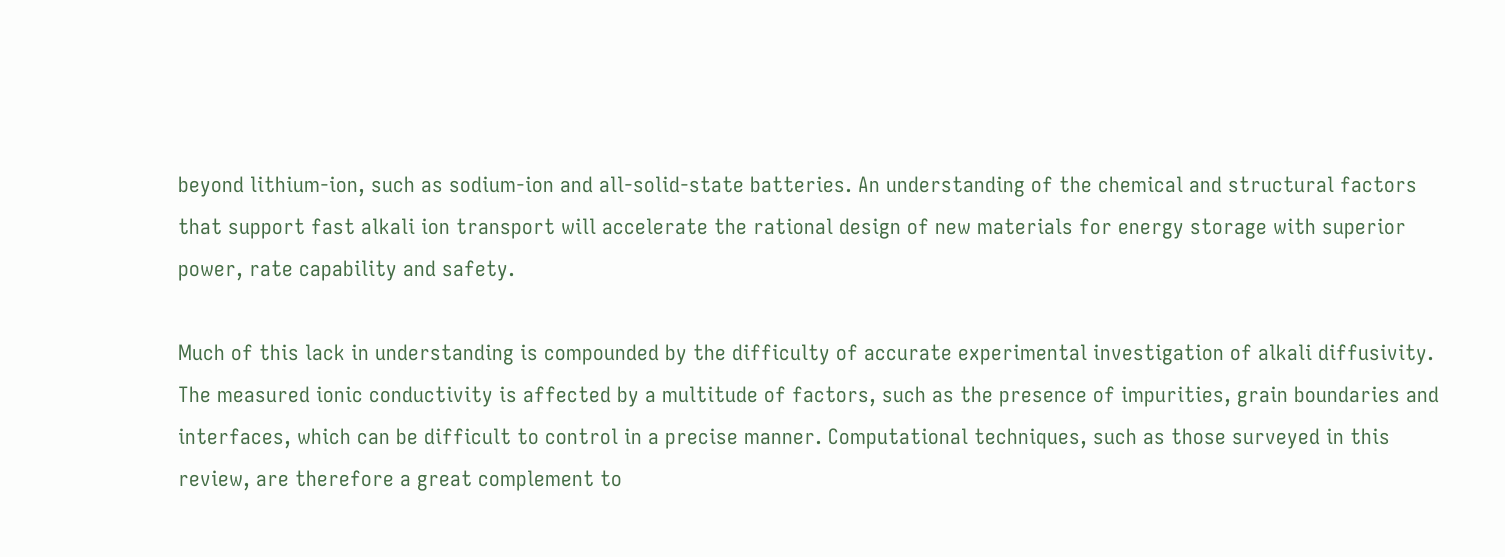beyond lithium-ion, such as sodium-ion and all-solid-state batteries. An understanding of the chemical and structural factors that support fast alkali ion transport will accelerate the rational design of new materials for energy storage with superior power, rate capability and safety.

Much of this lack in understanding is compounded by the difficulty of accurate experimental investigation of alkali diffusivity. The measured ionic conductivity is affected by a multitude of factors, such as the presence of impurities, grain boundaries and interfaces, which can be difficult to control in a precise manner. Computational techniques, such as those surveyed in this review, are therefore a great complement to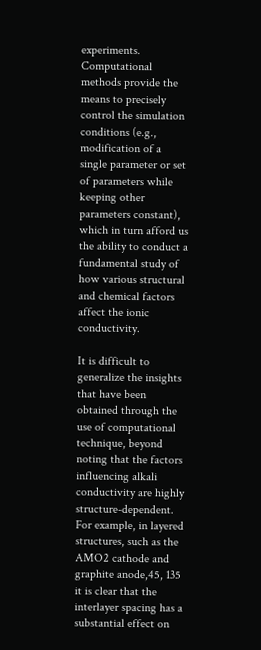experiments. Computational methods provide the means to precisely control the simulation conditions (e.g., modification of a single parameter or set of parameters while keeping other parameters constant), which in turn afford us the ability to conduct a fundamental study of how various structural and chemical factors affect the ionic conductivity.

It is difficult to generalize the insights that have been obtained through the use of computational technique, beyond noting that the factors influencing alkali conductivity are highly structure-dependent. For example, in layered structures, such as the AMO2 cathode and graphite anode,45, 135 it is clear that the interlayer spacing has a substantial effect on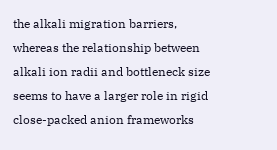the alkali migration barriers, whereas the relationship between alkali ion radii and bottleneck size seems to have a larger role in rigid close-packed anion frameworks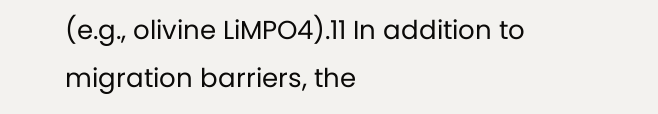(e.g., olivine LiMPO4).11 In addition to migration barriers, the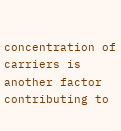concentration of carriers is another factor contributing to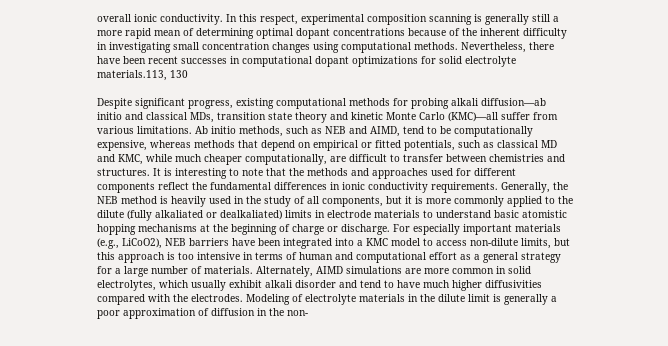overall ionic conductivity. In this respect, experimental composition scanning is generally still a more rapid mean of determining optimal dopant concentrations because of the inherent difficulty in investigating small concentration changes using computational methods. Nevertheless, there have been recent successes in computational dopant optimizations for solid electrolyte materials.113, 130

Despite significant progress, existing computational methods for probing alkali diffusion—ab initio and classical MDs, transition state theory and kinetic Monte Carlo (KMC)—all suffer from various limitations. Ab initio methods, such as NEB and AIMD, tend to be computationally expensive, whereas methods that depend on empirical or fitted potentials, such as classical MD and KMC, while much cheaper computationally, are difficult to transfer between chemistries and structures. It is interesting to note that the methods and approaches used for different components reflect the fundamental differences in ionic conductivity requirements. Generally, the NEB method is heavily used in the study of all components, but it is more commonly applied to the dilute (fully alkaliated or dealkaliated) limits in electrode materials to understand basic atomistic hopping mechanisms at the beginning of charge or discharge. For especially important materials (e.g., LiCoO2), NEB barriers have been integrated into a KMC model to access non-dilute limits, but this approach is too intensive in terms of human and computational effort as a general strategy for a large number of materials. Alternately, AIMD simulations are more common in solid electrolytes, which usually exhibit alkali disorder and tend to have much higher diffusivities compared with the electrodes. Modeling of electrolyte materials in the dilute limit is generally a poor approximation of diffusion in the non-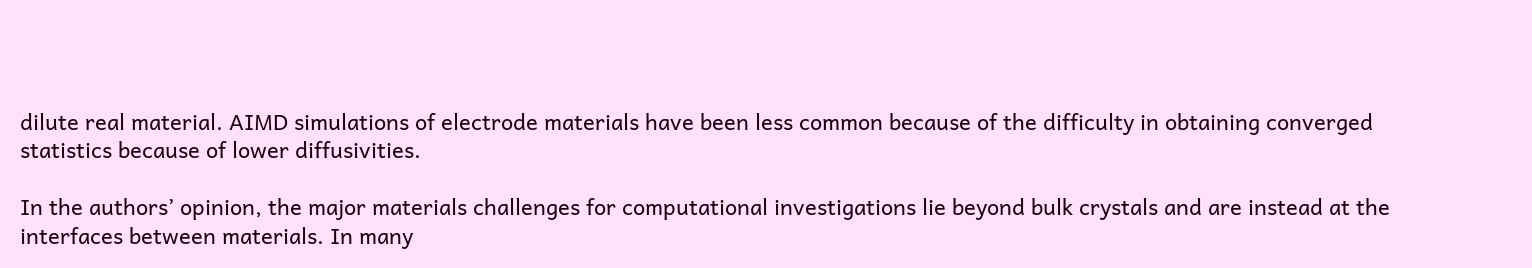dilute real material. AIMD simulations of electrode materials have been less common because of the difficulty in obtaining converged statistics because of lower diffusivities.

In the authors’ opinion, the major materials challenges for computational investigations lie beyond bulk crystals and are instead at the interfaces between materials. In many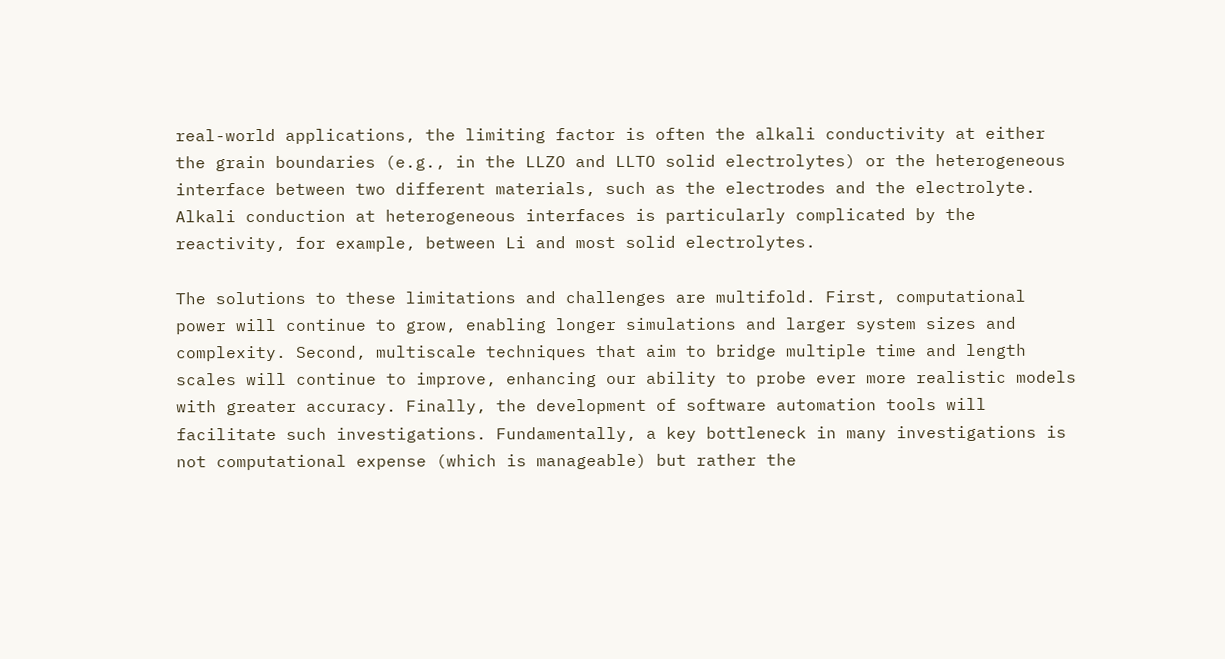real-world applications, the limiting factor is often the alkali conductivity at either the grain boundaries (e.g., in the LLZO and LLTO solid electrolytes) or the heterogeneous interface between two different materials, such as the electrodes and the electrolyte. Alkali conduction at heterogeneous interfaces is particularly complicated by the reactivity, for example, between Li and most solid electrolytes.

The solutions to these limitations and challenges are multifold. First, computational power will continue to grow, enabling longer simulations and larger system sizes and complexity. Second, multiscale techniques that aim to bridge multiple time and length scales will continue to improve, enhancing our ability to probe ever more realistic models with greater accuracy. Finally, the development of software automation tools will facilitate such investigations. Fundamentally, a key bottleneck in many investigations is not computational expense (which is manageable) but rather the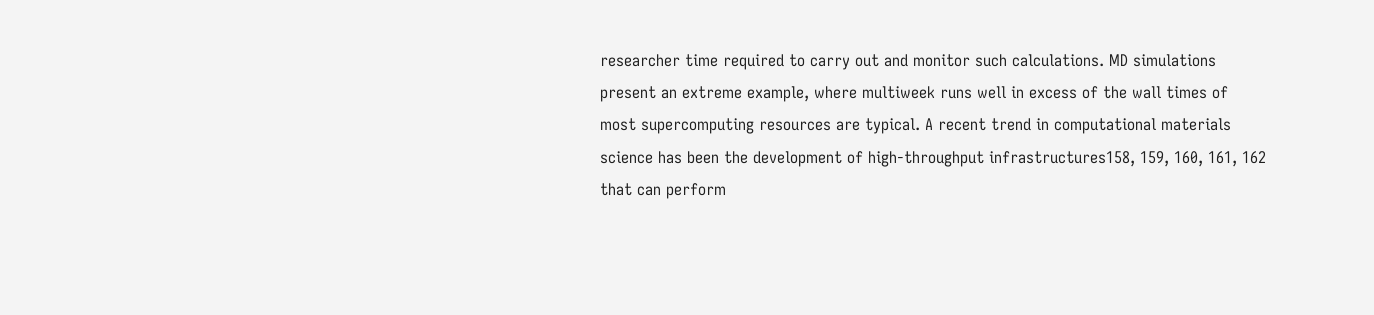researcher time required to carry out and monitor such calculations. MD simulations present an extreme example, where multiweek runs well in excess of the wall times of most supercomputing resources are typical. A recent trend in computational materials science has been the development of high-throughput infrastructures158, 159, 160, 161, 162 that can perform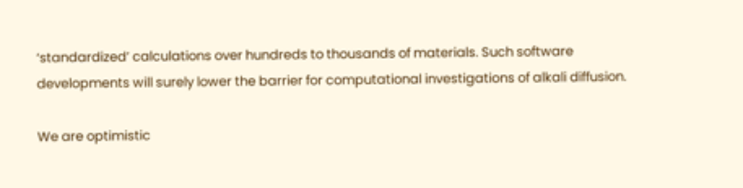‘standardized’ calculations over hundreds to thousands of materials. Such software developments will surely lower the barrier for computational investigations of alkali diffusion.

We are optimistic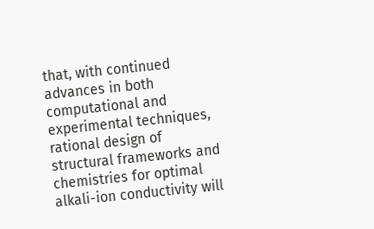that, with continued advances in both computational and experimental techniques, rational design of structural frameworks and chemistries for optimal alkali-ion conductivity will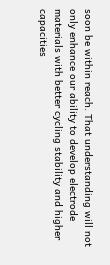soon be within reach. That understanding will not only enhance our ability to develop electrode materials with better cycling stability and higher capacities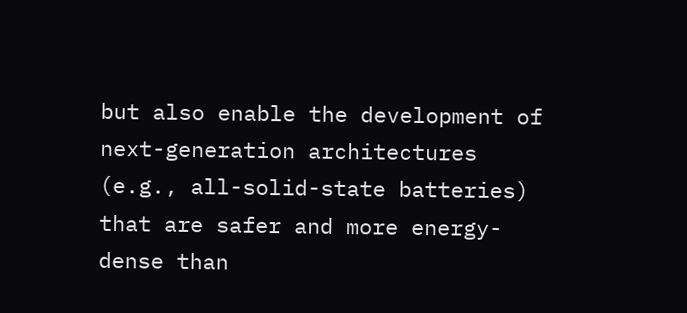but also enable the development of next-generation architectures (e.g., all-solid-state batteries) that are safer and more energy-dense than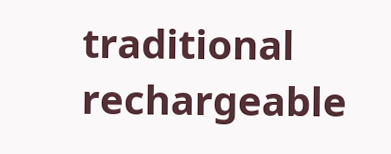traditional rechargeable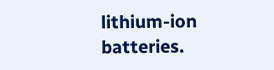lithium-ion batteries.